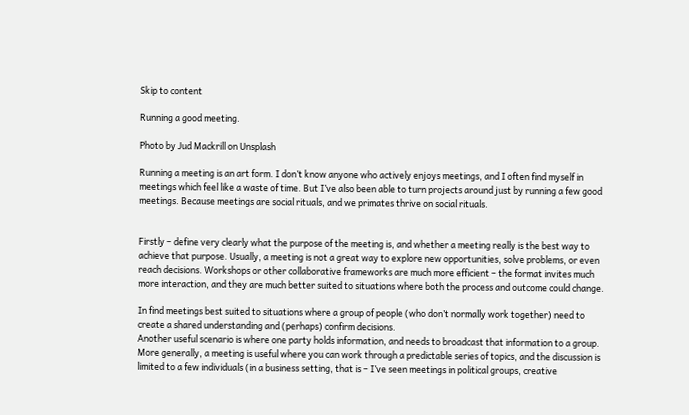Skip to content

Running a good meeting.

Photo by Jud Mackrill on Unsplash

Running a meeting is an art form. I don’t know anyone who actively enjoys meetings, and I often find myself in meetings which feel like a waste of time. But I’ve also been able to turn projects around just by running a few good meetings. Because meetings are social rituals, and we primates thrive on social rituals.


Firstly – define very clearly what the purpose of the meeting is, and whether a meeting really is the best way to achieve that purpose. Usually, a meeting is not a great way to explore new opportunities, solve problems, or even reach decisions. Workshops or other collaborative frameworks are much more efficient – the format invites much more interaction, and they are much better suited to situations where both the process and outcome could change.

In find meetings best suited to situations where a group of people (who don’t normally work together) need to create a shared understanding and (perhaps) confirm decisions.
Another useful scenario is where one party holds information, and needs to broadcast that information to a group.
More generally, a meeting is useful where you can work through a predictable series of topics, and the discussion is limited to a few individuals (in a business setting, that is – I’ve seen meetings in political groups, creative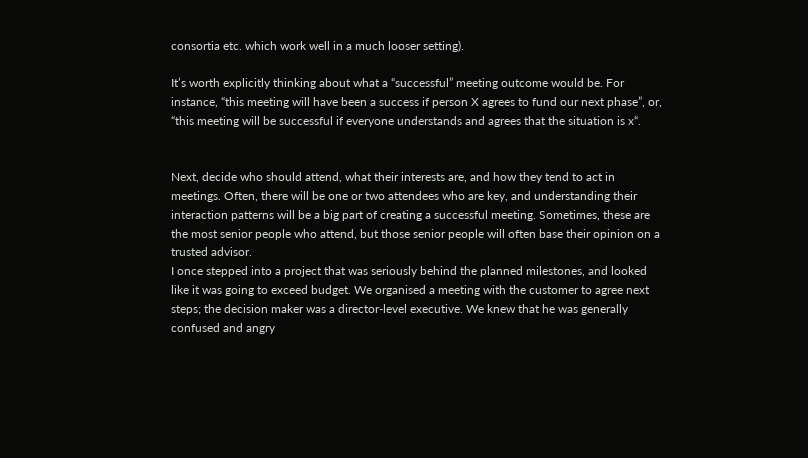consortia etc. which work well in a much looser setting).

It’s worth explicitly thinking about what a “successful” meeting outcome would be. For instance, “this meeting will have been a success if person X agrees to fund our next phase”, or, “this meeting will be successful if everyone understands and agrees that the situation is x“.


Next, decide who should attend, what their interests are, and how they tend to act in meetings. Often, there will be one or two attendees who are key, and understanding their interaction patterns will be a big part of creating a successful meeting. Sometimes, these are the most senior people who attend, but those senior people will often base their opinion on a trusted advisor.
I once stepped into a project that was seriously behind the planned milestones, and looked like it was going to exceed budget. We organised a meeting with the customer to agree next steps; the decision maker was a director-level executive. We knew that he was generally confused and angry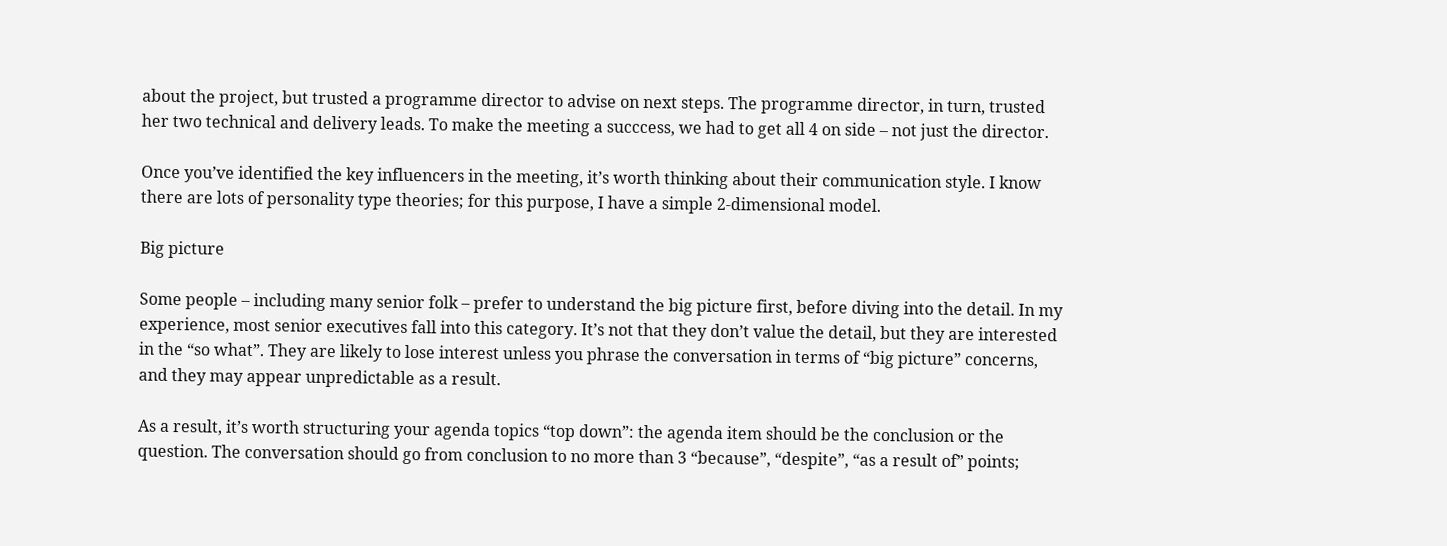about the project, but trusted a programme director to advise on next steps. The programme director, in turn, trusted her two technical and delivery leads. To make the meeting a succcess, we had to get all 4 on side – not just the director.

Once you’ve identified the key influencers in the meeting, it’s worth thinking about their communication style. I know there are lots of personality type theories; for this purpose, I have a simple 2-dimensional model.

Big picture

Some people – including many senior folk – prefer to understand the big picture first, before diving into the detail. In my experience, most senior executives fall into this category. It’s not that they don’t value the detail, but they are interested in the “so what”. They are likely to lose interest unless you phrase the conversation in terms of “big picture” concerns, and they may appear unpredictable as a result.

As a result, it’s worth structuring your agenda topics “top down”: the agenda item should be the conclusion or the question. The conversation should go from conclusion to no more than 3 “because”, “despite”, “as a result of” points;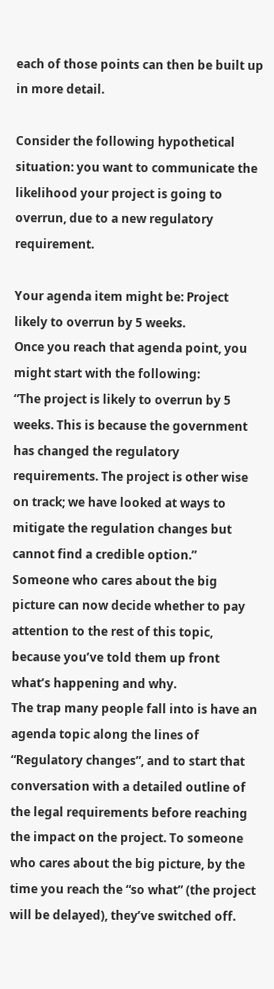each of those points can then be built up in more detail.

Consider the following hypothetical situation: you want to communicate the likelihood your project is going to overrun, due to a new regulatory requirement.

Your agenda item might be: Project likely to overrun by 5 weeks.
Once you reach that agenda point, you might start with the following:
“The project is likely to overrun by 5 weeks. This is because the government has changed the regulatory requirements. The project is other wise on track; we have looked at ways to mitigate the regulation changes but cannot find a credible option.”
Someone who cares about the big picture can now decide whether to pay attention to the rest of this topic, because you’ve told them up front what’s happening and why.
The trap many people fall into is have an agenda topic along the lines of “Regulatory changes”, and to start that conversation with a detailed outline of the legal requirements before reaching the impact on the project. To someone who cares about the big picture, by the time you reach the “so what” (the project will be delayed), they’ve switched off.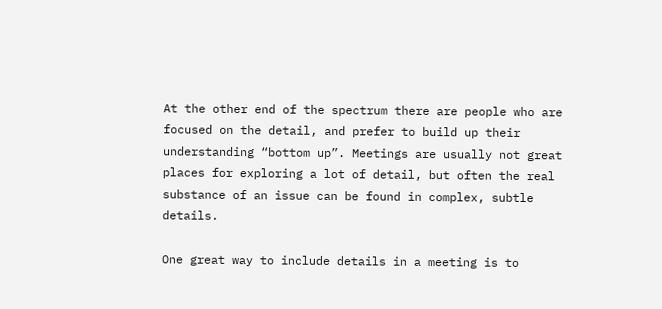At the other end of the spectrum there are people who are focused on the detail, and prefer to build up their understanding “bottom up”. Meetings are usually not great places for exploring a lot of detail, but often the real substance of an issue can be found in complex, subtle details.

One great way to include details in a meeting is to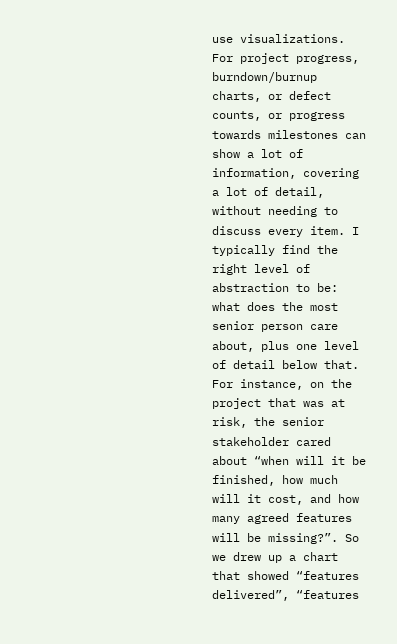use visualizations. For project progress, burndown/burnup charts, or defect counts, or progress towards milestones can show a lot of information, covering a lot of detail, without needing to discuss every item. I typically find the right level of abstraction to be: what does the most senior person care about, plus one level of detail below that.
For instance, on the project that was at risk, the senior stakeholder cared about “when will it be finished, how much will it cost, and how many agreed features will be missing?”. So we drew up a chart that showed “features delivered”, “features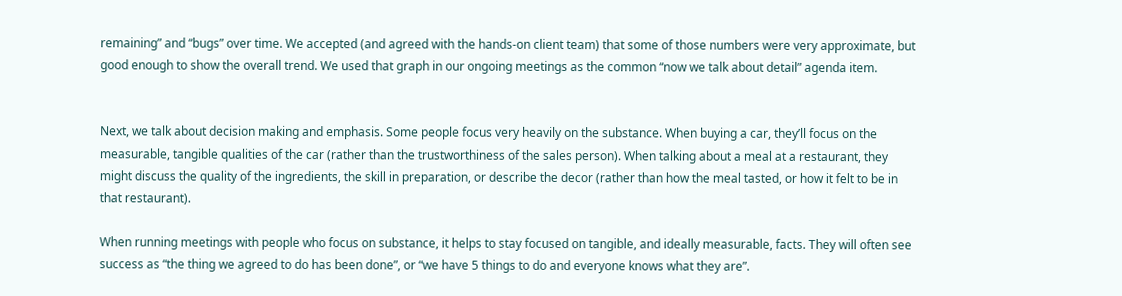remaining” and “bugs” over time. We accepted (and agreed with the hands-on client team) that some of those numbers were very approximate, but good enough to show the overall trend. We used that graph in our ongoing meetings as the common “now we talk about detail” agenda item.


Next, we talk about decision making and emphasis. Some people focus very heavily on the substance. When buying a car, they’ll focus on the measurable, tangible qualities of the car (rather than the trustworthiness of the sales person). When talking about a meal at a restaurant, they might discuss the quality of the ingredients, the skill in preparation, or describe the decor (rather than how the meal tasted, or how it felt to be in that restaurant).

When running meetings with people who focus on substance, it helps to stay focused on tangible, and ideally measurable, facts. They will often see success as “the thing we agreed to do has been done”, or “we have 5 things to do and everyone knows what they are”.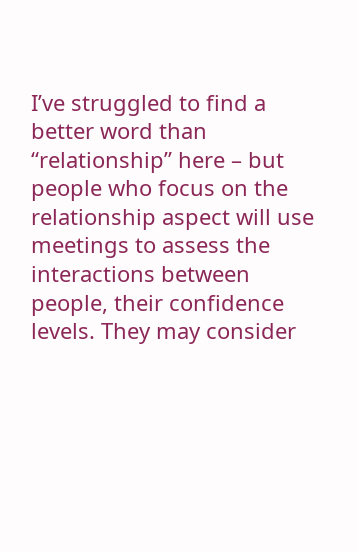I’ve struggled to find a better word than “relationship” here – but people who focus on the relationship aspect will use meetings to assess the interactions between people, their confidence levels. They may consider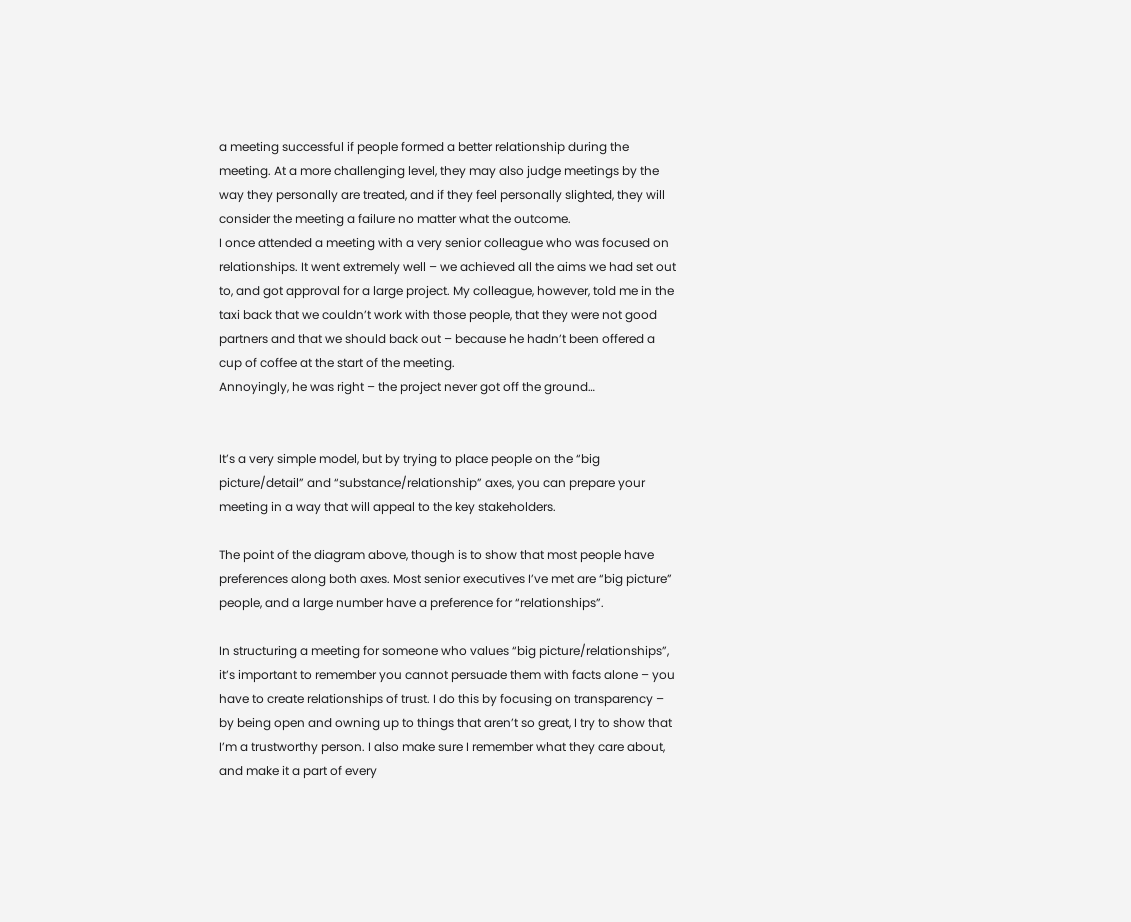a meeting successful if people formed a better relationship during the meeting. At a more challenging level, they may also judge meetings by the way they personally are treated, and if they feel personally slighted, they will consider the meeting a failure no matter what the outcome.
I once attended a meeting with a very senior colleague who was focused on relationships. It went extremely well – we achieved all the aims we had set out to, and got approval for a large project. My colleague, however, told me in the taxi back that we couldn’t work with those people, that they were not good partners and that we should back out – because he hadn’t been offered a cup of coffee at the start of the meeting.
Annoyingly, he was right – the project never got off the ground…


It’s a very simple model, but by trying to place people on the “big picture/detail” and “substance/relationship” axes, you can prepare your meeting in a way that will appeal to the key stakeholders.

The point of the diagram above, though is to show that most people have preferences along both axes. Most senior executives I’ve met are “big picture” people, and a large number have a preference for “relationships”.

In structuring a meeting for someone who values “big picture/relationships”, it’s important to remember you cannot persuade them with facts alone – you have to create relationships of trust. I do this by focusing on transparency – by being open and owning up to things that aren’t so great, I try to show that I’m a trustworthy person. I also make sure I remember what they care about, and make it a part of every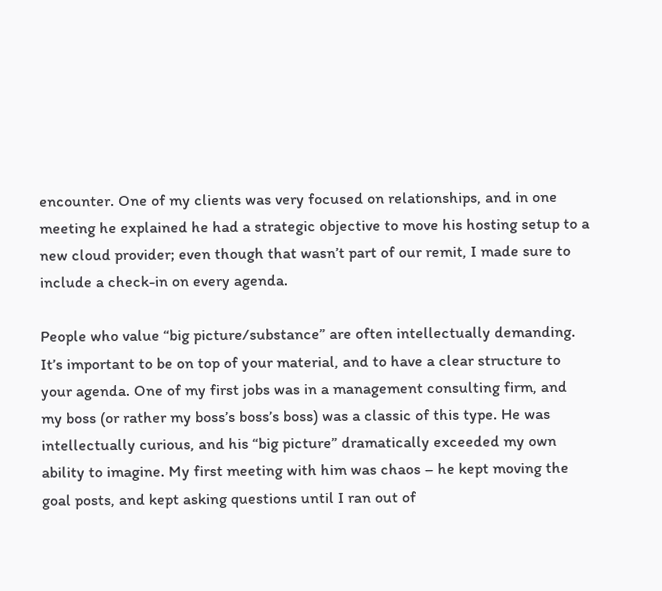encounter. One of my clients was very focused on relationships, and in one meeting he explained he had a strategic objective to move his hosting setup to a new cloud provider; even though that wasn’t part of our remit, I made sure to include a check-in on every agenda.

People who value “big picture/substance” are often intellectually demanding. It’s important to be on top of your material, and to have a clear structure to your agenda. One of my first jobs was in a management consulting firm, and my boss (or rather my boss’s boss’s boss) was a classic of this type. He was intellectually curious, and his “big picture” dramatically exceeded my own ability to imagine. My first meeting with him was chaos – he kept moving the goal posts, and kept asking questions until I ran out of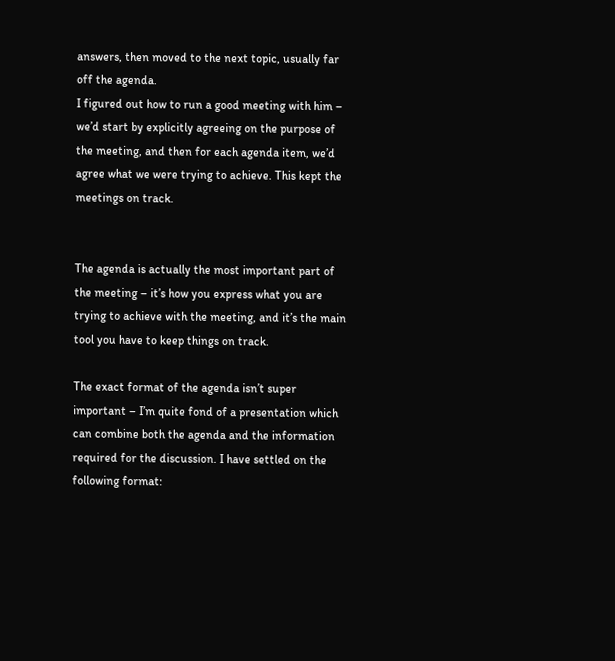answers, then moved to the next topic, usually far off the agenda.
I figured out how to run a good meeting with him – we’d start by explicitly agreeing on the purpose of the meeting, and then for each agenda item, we’d agree what we were trying to achieve. This kept the meetings on track.


The agenda is actually the most important part of the meeting – it’s how you express what you are trying to achieve with the meeting, and it’s the main tool you have to keep things on track.

The exact format of the agenda isn’t super important – I’m quite fond of a presentation which can combine both the agenda and the information required for the discussion. I have settled on the following format: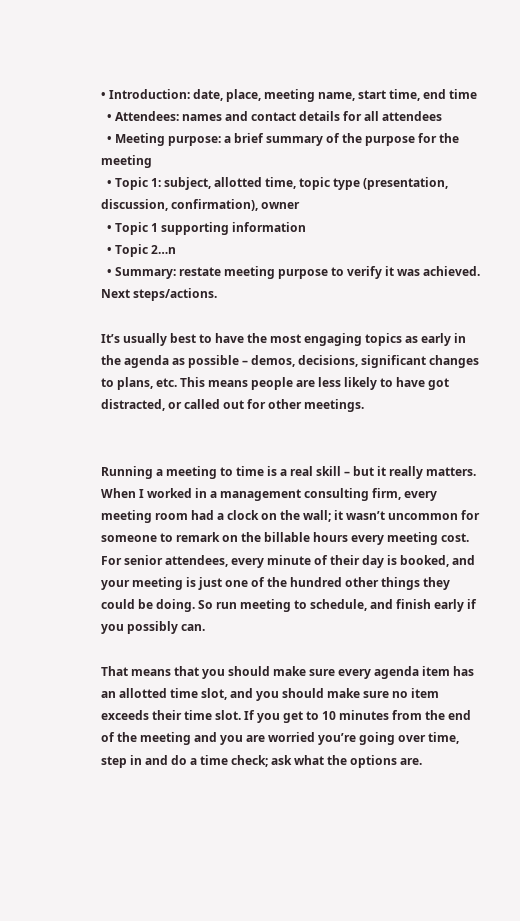• Introduction: date, place, meeting name, start time, end time
  • Attendees: names and contact details for all attendees
  • Meeting purpose: a brief summary of the purpose for the meeting
  • Topic 1: subject, allotted time, topic type (presentation, discussion, confirmation), owner
  • Topic 1 supporting information
  • Topic 2…n
  • Summary: restate meeting purpose to verify it was achieved. Next steps/actions.

It’s usually best to have the most engaging topics as early in the agenda as possible – demos, decisions, significant changes to plans, etc. This means people are less likely to have got distracted, or called out for other meetings.


Running a meeting to time is a real skill – but it really matters. When I worked in a management consulting firm, every meeting room had a clock on the wall; it wasn’t uncommon for someone to remark on the billable hours every meeting cost. For senior attendees, every minute of their day is booked, and your meeting is just one of the hundred other things they could be doing. So run meeting to schedule, and finish early if you possibly can.

That means that you should make sure every agenda item has an allotted time slot, and you should make sure no item exceeds their time slot. If you get to 10 minutes from the end of the meeting and you are worried you’re going over time, step in and do a time check; ask what the options are.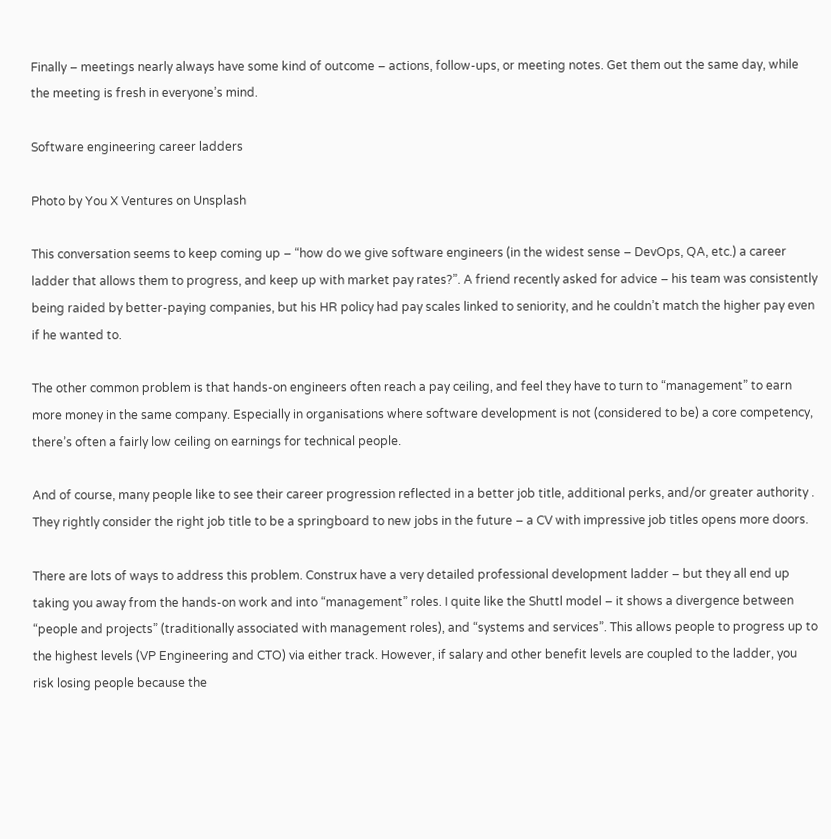Finally – meetings nearly always have some kind of outcome – actions, follow-ups, or meeting notes. Get them out the same day, while the meeting is fresh in everyone’s mind.

Software engineering career ladders

Photo by You X Ventures on Unsplash

This conversation seems to keep coming up – “how do we give software engineers (in the widest sense – DevOps, QA, etc.) a career ladder that allows them to progress, and keep up with market pay rates?”. A friend recently asked for advice – his team was consistently being raided by better-paying companies, but his HR policy had pay scales linked to seniority, and he couldn’t match the higher pay even if he wanted to.

The other common problem is that hands-on engineers often reach a pay ceiling, and feel they have to turn to “management” to earn more money in the same company. Especially in organisations where software development is not (considered to be) a core competency, there’s often a fairly low ceiling on earnings for technical people.

And of course, many people like to see their career progression reflected in a better job title, additional perks, and/or greater authority . They rightly consider the right job title to be a springboard to new jobs in the future – a CV with impressive job titles opens more doors.

There are lots of ways to address this problem. Construx have a very detailed professional development ladder – but they all end up taking you away from the hands-on work and into “management” roles. I quite like the Shuttl model – it shows a divergence between “people and projects” (traditionally associated with management roles), and “systems and services”. This allows people to progress up to the highest levels (VP Engineering and CTO) via either track. However, if salary and other benefit levels are coupled to the ladder, you risk losing people because the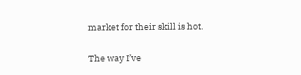market for their skill is hot.

The way I’ve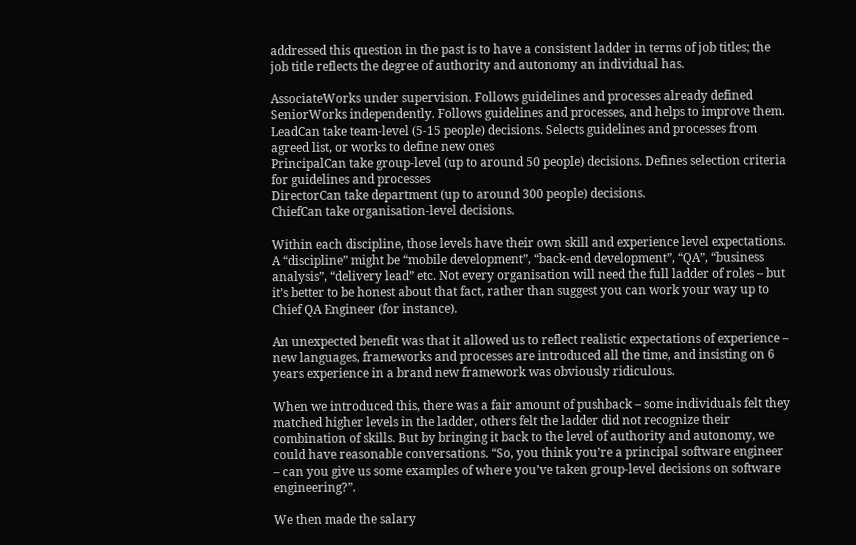addressed this question in the past is to have a consistent ladder in terms of job titles; the job title reflects the degree of authority and autonomy an individual has.

AssociateWorks under supervision. Follows guidelines and processes already defined
SeniorWorks independently. Follows guidelines and processes, and helps to improve them.
LeadCan take team-level (5-15 people) decisions. Selects guidelines and processes from agreed list, or works to define new ones
PrincipalCan take group-level (up to around 50 people) decisions. Defines selection criteria for guidelines and processes
DirectorCan take department (up to around 300 people) decisions.
ChiefCan take organisation-level decisions.

Within each discipline, those levels have their own skill and experience level expectations. A “discipline” might be “mobile development”, “back-end development”, “QA”, “business analysis”, “delivery lead” etc. Not every organisation will need the full ladder of roles – but it’s better to be honest about that fact, rather than suggest you can work your way up to Chief QA Engineer (for instance).

An unexpected benefit was that it allowed us to reflect realistic expectations of experience – new languages, frameworks and processes are introduced all the time, and insisting on 6 years experience in a brand new framework was obviously ridiculous.

When we introduced this, there was a fair amount of pushback – some individuals felt they matched higher levels in the ladder, others felt the ladder did not recognize their combination of skills. But by bringing it back to the level of authority and autonomy, we could have reasonable conversations. “So, you think you’re a principal software engineer – can you give us some examples of where you’ve taken group-level decisions on software engineering?”.

We then made the salary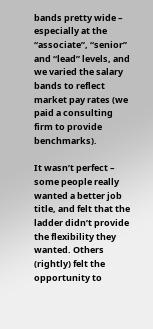bands pretty wide – especially at the “associate”, “senior” and “lead” levels, and we varied the salary bands to reflect market pay rates (we paid a consulting firm to provide benchmarks).

It wasn’t perfect – some people really wanted a better job title, and felt that the ladder didn’t provide the flexibility they wanted. Others (rightly) felt the opportunity to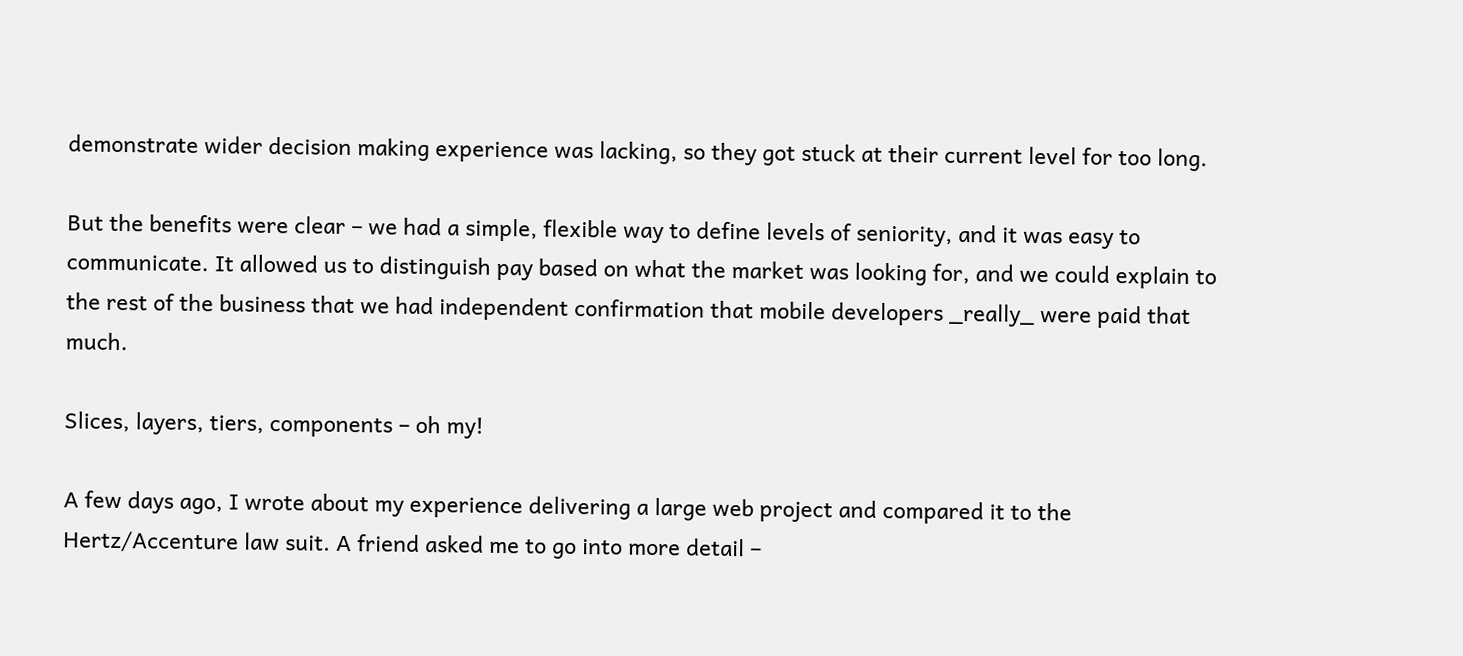demonstrate wider decision making experience was lacking, so they got stuck at their current level for too long.

But the benefits were clear – we had a simple, flexible way to define levels of seniority, and it was easy to communicate. It allowed us to distinguish pay based on what the market was looking for, and we could explain to the rest of the business that we had independent confirmation that mobile developers _really_ were paid that much.

Slices, layers, tiers, components – oh my!

A few days ago, I wrote about my experience delivering a large web project and compared it to the Hertz/Accenture law suit. A friend asked me to go into more detail –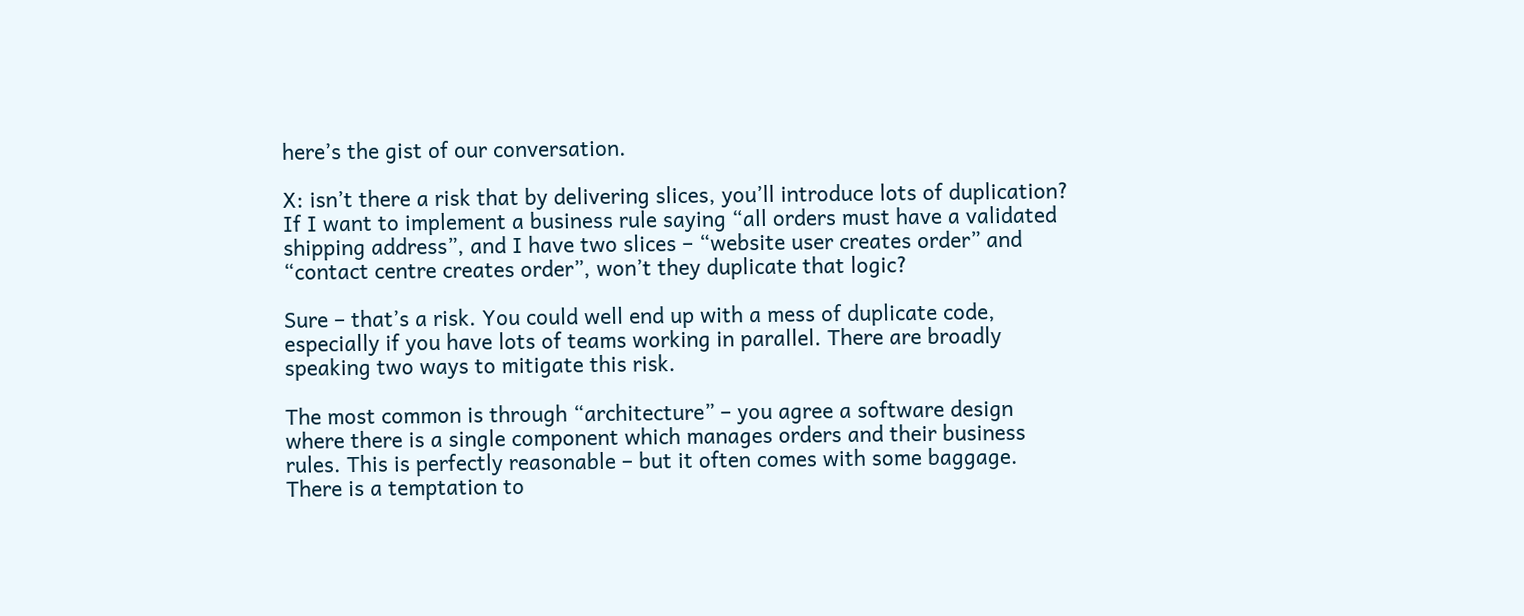here’s the gist of our conversation.

X: isn’t there a risk that by delivering slices, you’ll introduce lots of duplication? If I want to implement a business rule saying “all orders must have a validated shipping address”, and I have two slices – “website user creates order” and “contact centre creates order”, won’t they duplicate that logic?

Sure – that’s a risk. You could well end up with a mess of duplicate code, especially if you have lots of teams working in parallel. There are broadly speaking two ways to mitigate this risk.

The most common is through “architecture” – you agree a software design where there is a single component which manages orders and their business rules. This is perfectly reasonable – but it often comes with some baggage. There is a temptation to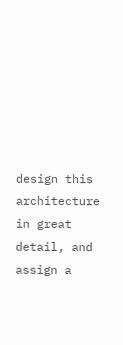design this architecture in great detail, and assign a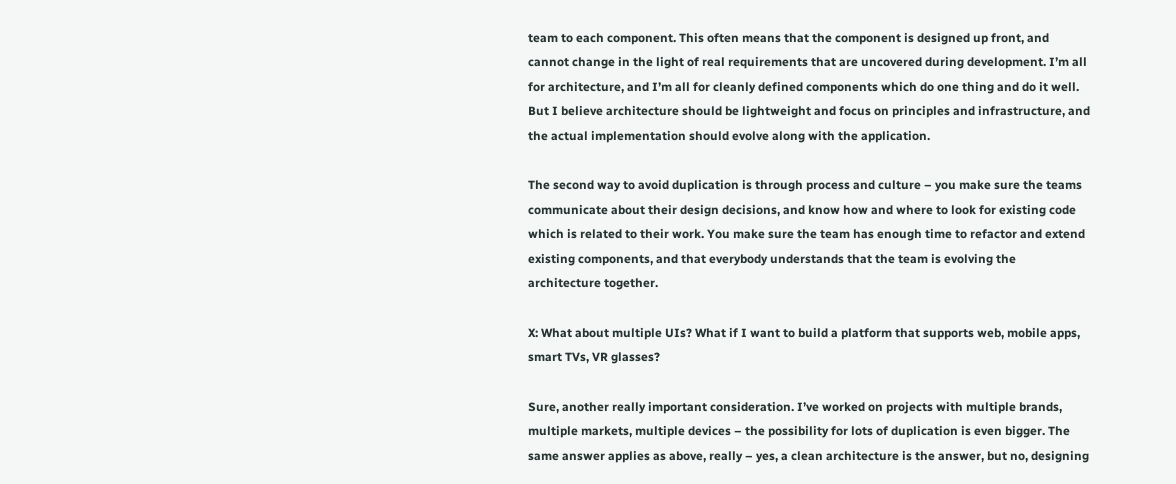team to each component. This often means that the component is designed up front, and cannot change in the light of real requirements that are uncovered during development. I’m all for architecture, and I’m all for cleanly defined components which do one thing and do it well. But I believe architecture should be lightweight and focus on principles and infrastructure, and the actual implementation should evolve along with the application.

The second way to avoid duplication is through process and culture – you make sure the teams communicate about their design decisions, and know how and where to look for existing code which is related to their work. You make sure the team has enough time to refactor and extend existing components, and that everybody understands that the team is evolving the architecture together.

X: What about multiple UIs? What if I want to build a platform that supports web, mobile apps, smart TVs, VR glasses?

Sure, another really important consideration. I’ve worked on projects with multiple brands, multiple markets, multiple devices – the possibility for lots of duplication is even bigger. The same answer applies as above, really – yes, a clean architecture is the answer, but no, designing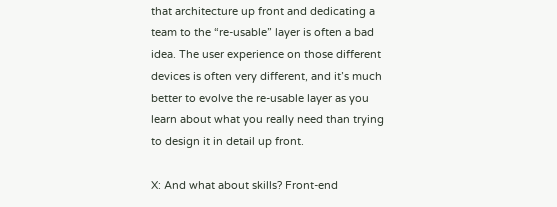that architecture up front and dedicating a team to the “re-usable” layer is often a bad idea. The user experience on those different devices is often very different, and it’s much better to evolve the re-usable layer as you learn about what you really need than trying to design it in detail up front.

X: And what about skills? Front-end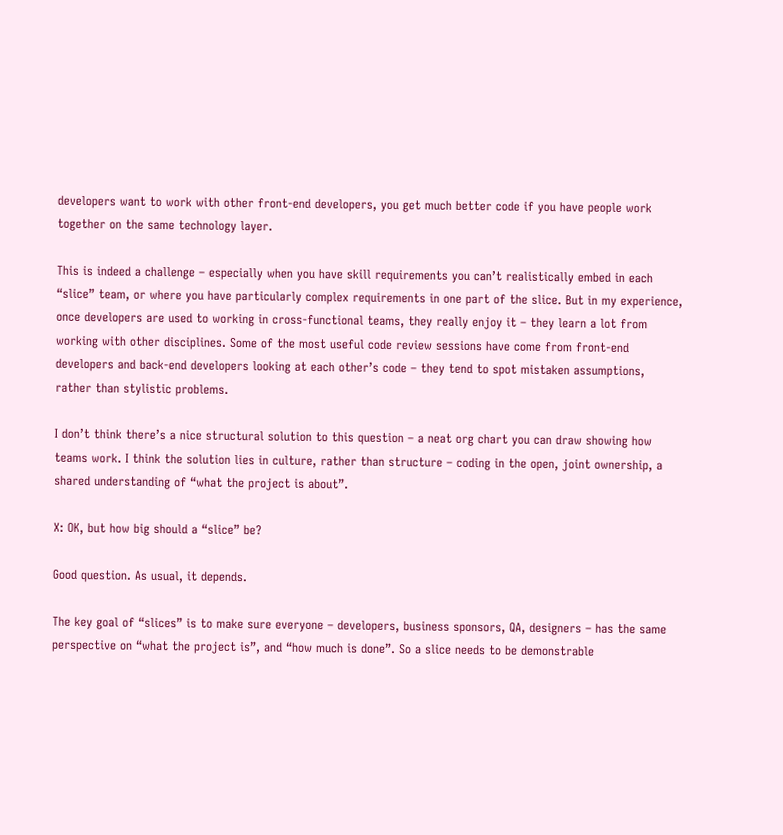developers want to work with other front-end developers, you get much better code if you have people work together on the same technology layer.

This is indeed a challenge – especially when you have skill requirements you can’t realistically embed in each “slice” team, or where you have particularly complex requirements in one part of the slice. But in my experience, once developers are used to working in cross-functional teams, they really enjoy it – they learn a lot from working with other disciplines. Some of the most useful code review sessions have come from front-end developers and back-end developers looking at each other’s code – they tend to spot mistaken assumptions, rather than stylistic problems.

I don’t think there’s a nice structural solution to this question – a neat org chart you can draw showing how teams work. I think the solution lies in culture, rather than structure – coding in the open, joint ownership, a shared understanding of “what the project is about”.

X: OK, but how big should a “slice” be?

Good question. As usual, it depends.

The key goal of “slices” is to make sure everyone – developers, business sponsors, QA, designers – has the same perspective on “what the project is”, and “how much is done”. So a slice needs to be demonstrable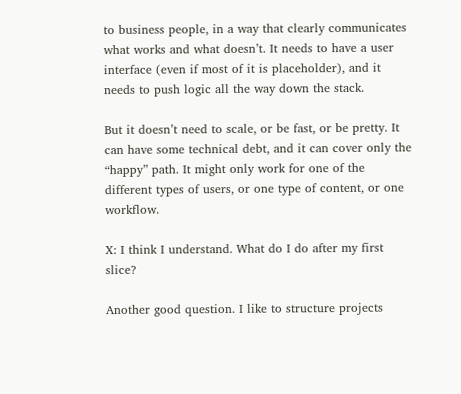to business people, in a way that clearly communicates what works and what doesn’t. It needs to have a user interface (even if most of it is placeholder), and it needs to push logic all the way down the stack.

But it doesn’t need to scale, or be fast, or be pretty. It can have some technical debt, and it can cover only the “happy” path. It might only work for one of the different types of users, or one type of content, or one workflow.

X: I think I understand. What do I do after my first slice?

Another good question. I like to structure projects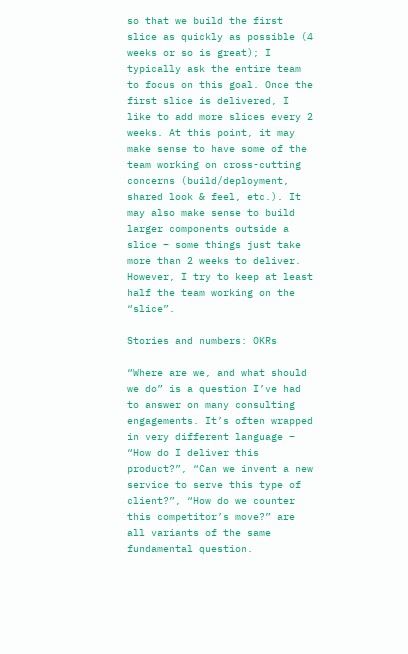so that we build the first slice as quickly as possible (4 weeks or so is great); I typically ask the entire team to focus on this goal. Once the first slice is delivered, I like to add more slices every 2 weeks. At this point, it may make sense to have some of the team working on cross-cutting concerns (build/deployment, shared look & feel, etc.). It may also make sense to build larger components outside a slice – some things just take more than 2 weeks to deliver. However, I try to keep at least half the team working on the “slice”.

Stories and numbers: OKRs

“Where are we, and what should we do” is a question I’ve had to answer on many consulting engagements. It’s often wrapped in very different language – “How do I deliver this product?”, “Can we invent a new service to serve this type of client?”, “How do we counter this competitor’s move?” are all variants of the same fundamental question.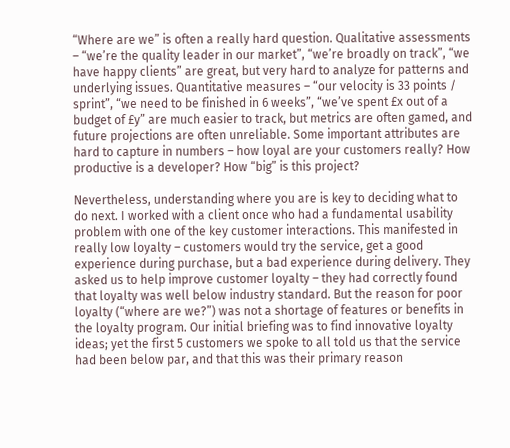“Where are we” is often a really hard question. Qualitative assessments – “we’re the quality leader in our market”, “we’re broadly on track”, “we have happy clients” are great, but very hard to analyze for patterns and underlying issues. Quantitative measures – “our velocity is 33 points / sprint”, “we need to be finished in 6 weeks”, “we’ve spent £x out of a budget of £y” are much easier to track, but metrics are often gamed, and future projections are often unreliable. Some important attributes are hard to capture in numbers – how loyal are your customers really? How productive is a developer? How “big” is this project?

Nevertheless, understanding where you are is key to deciding what to do next. I worked with a client once who had a fundamental usability problem with one of the key customer interactions. This manifested in really low loyalty – customers would try the service, get a good experience during purchase, but a bad experience during delivery. They asked us to help improve customer loyalty – they had correctly found that loyalty was well below industry standard. But the reason for poor loyalty (“where are we?”) was not a shortage of features or benefits in the loyalty program. Our initial briefing was to find innovative loyalty ideas; yet the first 5 customers we spoke to all told us that the service had been below par, and that this was their primary reason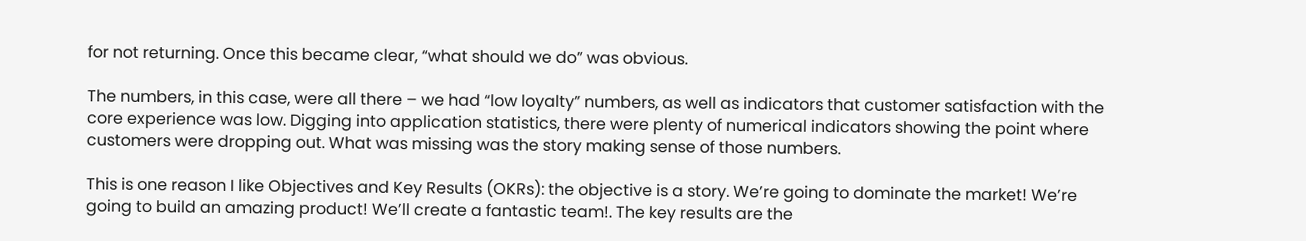for not returning. Once this became clear, “what should we do” was obvious.

The numbers, in this case, were all there – we had “low loyalty” numbers, as well as indicators that customer satisfaction with the core experience was low. Digging into application statistics, there were plenty of numerical indicators showing the point where customers were dropping out. What was missing was the story making sense of those numbers.

This is one reason I like Objectives and Key Results (OKRs): the objective is a story. We’re going to dominate the market! We’re going to build an amazing product! We’ll create a fantastic team!. The key results are the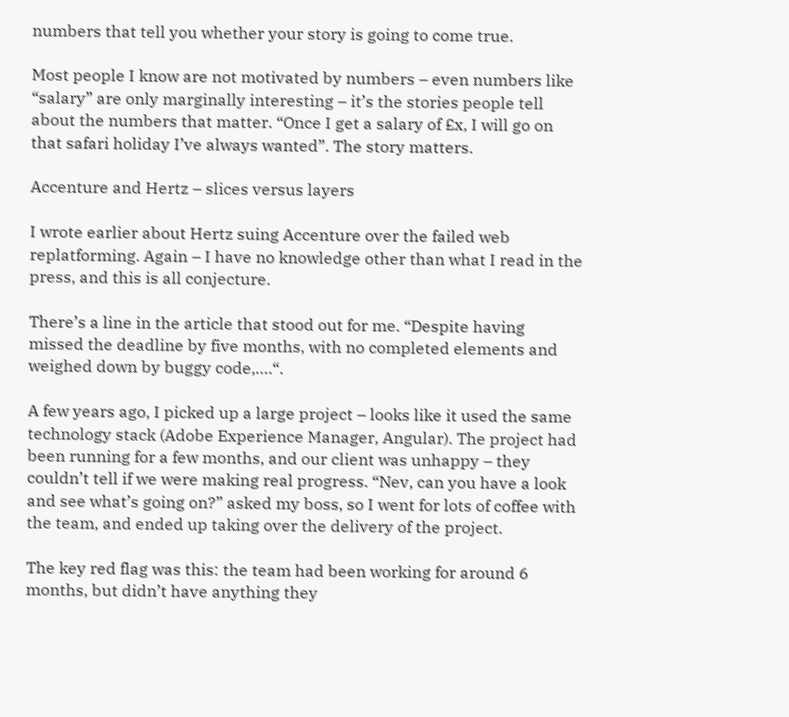numbers that tell you whether your story is going to come true.

Most people I know are not motivated by numbers – even numbers like “salary” are only marginally interesting – it’s the stories people tell about the numbers that matter. “Once I get a salary of £x, I will go on that safari holiday I’ve always wanted”. The story matters.

Accenture and Hertz – slices versus layers

I wrote earlier about Hertz suing Accenture over the failed web replatforming. Again – I have no knowledge other than what I read in the press, and this is all conjecture.

There’s a line in the article that stood out for me. “Despite having missed the deadline by five months, with no completed elements and weighed down by buggy code,….“.

A few years ago, I picked up a large project – looks like it used the same technology stack (Adobe Experience Manager, Angular). The project had been running for a few months, and our client was unhappy – they couldn’t tell if we were making real progress. “Nev, can you have a look and see what’s going on?” asked my boss, so I went for lots of coffee with the team, and ended up taking over the delivery of the project.

The key red flag was this: the team had been working for around 6 months, but didn’t have anything they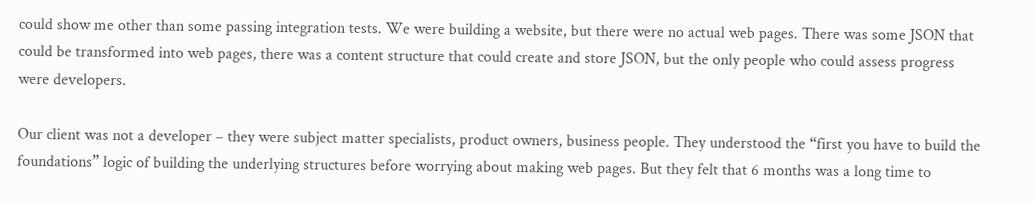could show me other than some passing integration tests. We were building a website, but there were no actual web pages. There was some JSON that could be transformed into web pages, there was a content structure that could create and store JSON, but the only people who could assess progress were developers.

Our client was not a developer – they were subject matter specialists, product owners, business people. They understood the “first you have to build the foundations” logic of building the underlying structures before worrying about making web pages. But they felt that 6 months was a long time to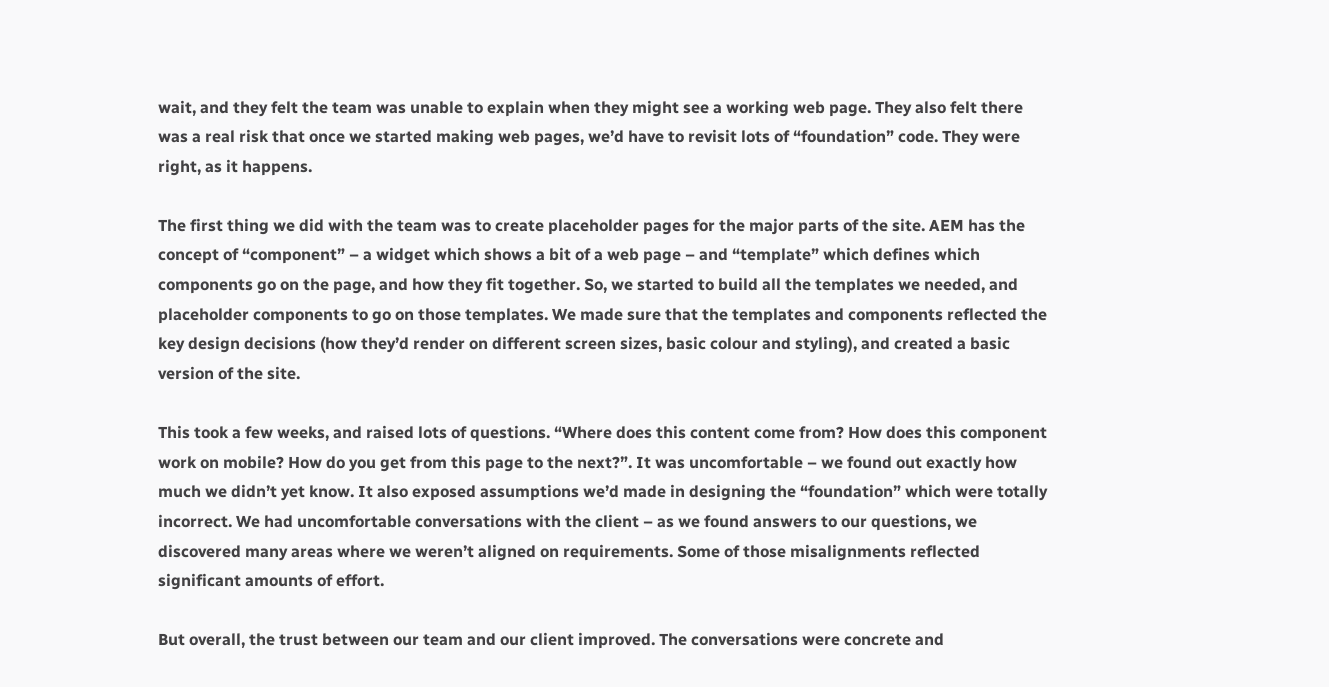wait, and they felt the team was unable to explain when they might see a working web page. They also felt there was a real risk that once we started making web pages, we’d have to revisit lots of “foundation” code. They were right, as it happens.

The first thing we did with the team was to create placeholder pages for the major parts of the site. AEM has the concept of “component” – a widget which shows a bit of a web page – and “template” which defines which components go on the page, and how they fit together. So, we started to build all the templates we needed, and placeholder components to go on those templates. We made sure that the templates and components reflected the key design decisions (how they’d render on different screen sizes, basic colour and styling), and created a basic version of the site.

This took a few weeks, and raised lots of questions. “Where does this content come from? How does this component work on mobile? How do you get from this page to the next?”. It was uncomfortable – we found out exactly how much we didn’t yet know. It also exposed assumptions we’d made in designing the “foundation” which were totally incorrect. We had uncomfortable conversations with the client – as we found answers to our questions, we discovered many areas where we weren’t aligned on requirements. Some of those misalignments reflected significant amounts of effort.

But overall, the trust between our team and our client improved. The conversations were concrete and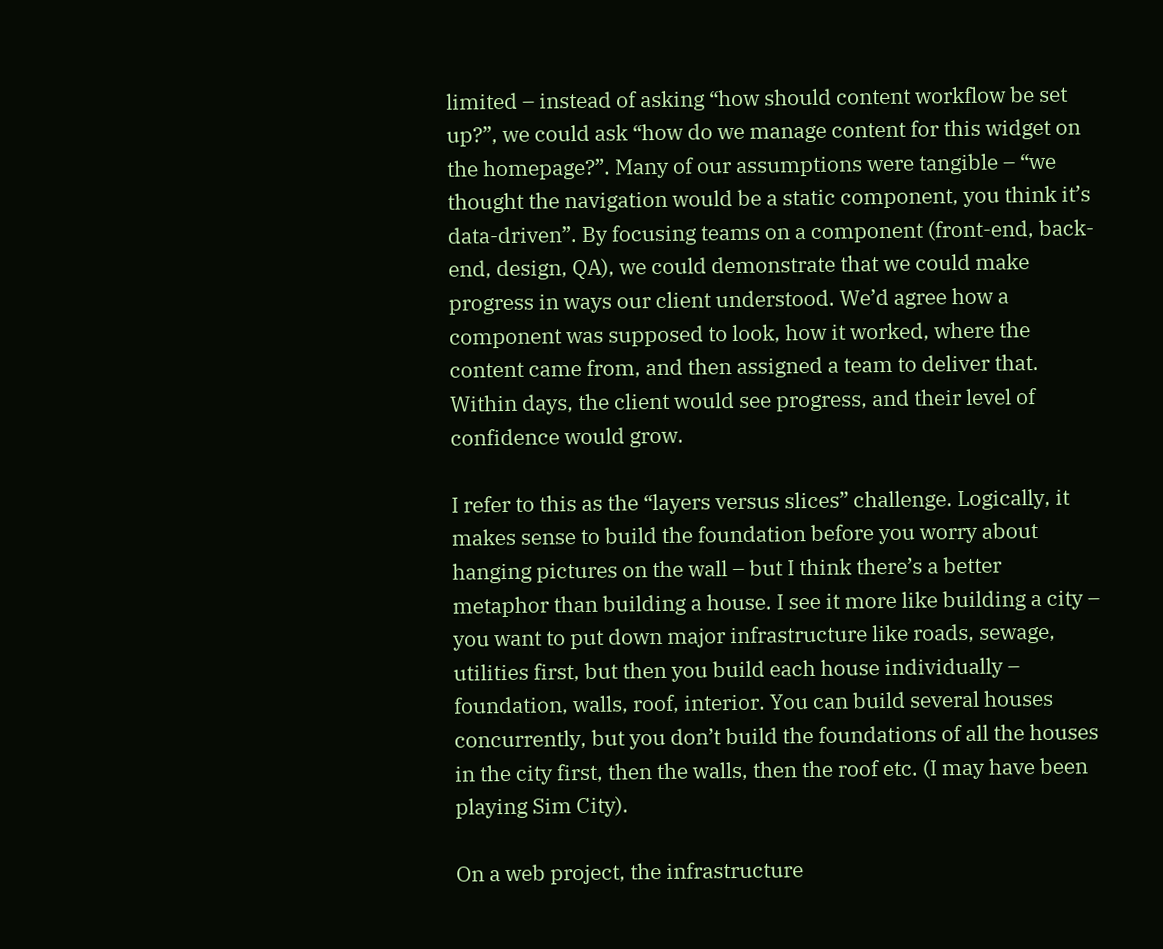limited – instead of asking “how should content workflow be set up?”, we could ask “how do we manage content for this widget on the homepage?”. Many of our assumptions were tangible – “we thought the navigation would be a static component, you think it’s data-driven”. By focusing teams on a component (front-end, back-end, design, QA), we could demonstrate that we could make progress in ways our client understood. We’d agree how a component was supposed to look, how it worked, where the content came from, and then assigned a team to deliver that. Within days, the client would see progress, and their level of confidence would grow.

I refer to this as the “layers versus slices” challenge. Logically, it makes sense to build the foundation before you worry about hanging pictures on the wall – but I think there’s a better metaphor than building a house. I see it more like building a city – you want to put down major infrastructure like roads, sewage, utilities first, but then you build each house individually – foundation, walls, roof, interior. You can build several houses concurrently, but you don’t build the foundations of all the houses in the city first, then the walls, then the roof etc. (I may have been playing Sim City).

On a web project, the infrastructure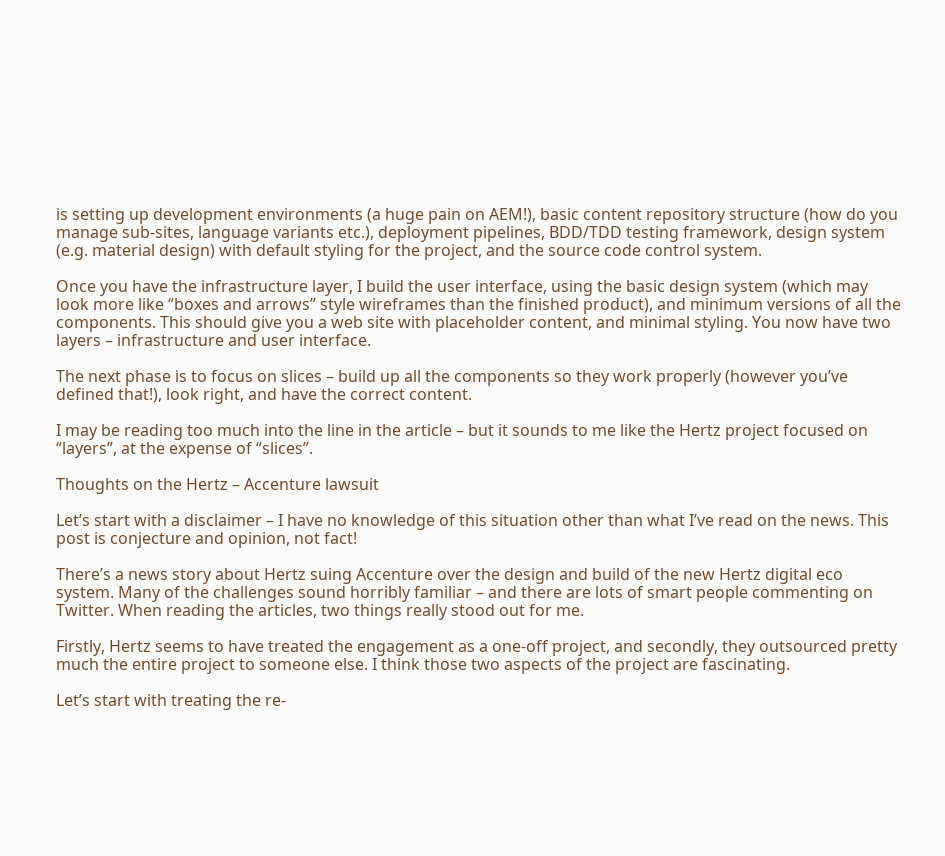is setting up development environments (a huge pain on AEM!), basic content repository structure (how do you manage sub-sites, language variants etc.), deployment pipelines, BDD/TDD testing framework, design system (e.g. material design) with default styling for the project, and the source code control system.

Once you have the infrastructure layer, I build the user interface, using the basic design system (which may look more like “boxes and arrows” style wireframes than the finished product), and minimum versions of all the components. This should give you a web site with placeholder content, and minimal styling. You now have two layers – infrastructure and user interface.

The next phase is to focus on slices – build up all the components so they work properly (however you’ve defined that!), look right, and have the correct content.

I may be reading too much into the line in the article – but it sounds to me like the Hertz project focused on “layers”, at the expense of “slices”.

Thoughts on the Hertz – Accenture lawsuit

Let’s start with a disclaimer – I have no knowledge of this situation other than what I’ve read on the news. This post is conjecture and opinion, not fact!

There’s a news story about Hertz suing Accenture over the design and build of the new Hertz digital eco system. Many of the challenges sound horribly familiar – and there are lots of smart people commenting on Twitter. When reading the articles, two things really stood out for me.

Firstly, Hertz seems to have treated the engagement as a one-off project, and secondly, they outsourced pretty much the entire project to someone else. I think those two aspects of the project are fascinating.

Let’s start with treating the re-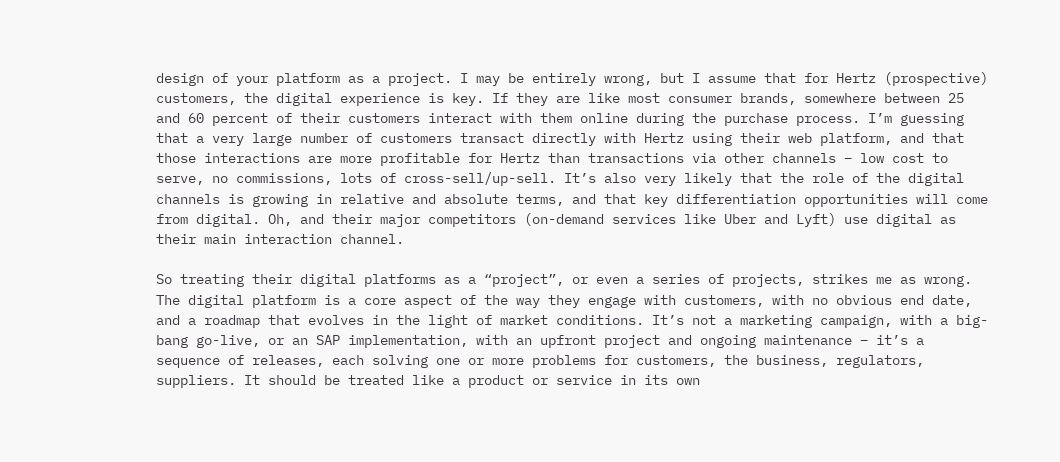design of your platform as a project. I may be entirely wrong, but I assume that for Hertz (prospective) customers, the digital experience is key. If they are like most consumer brands, somewhere between 25 and 60 percent of their customers interact with them online during the purchase process. I’m guessing that a very large number of customers transact directly with Hertz using their web platform, and that those interactions are more profitable for Hertz than transactions via other channels – low cost to serve, no commissions, lots of cross-sell/up-sell. It’s also very likely that the role of the digital channels is growing in relative and absolute terms, and that key differentiation opportunities will come from digital. Oh, and their major competitors (on-demand services like Uber and Lyft) use digital as their main interaction channel.

So treating their digital platforms as a “project”, or even a series of projects, strikes me as wrong. The digital platform is a core aspect of the way they engage with customers, with no obvious end date, and a roadmap that evolves in the light of market conditions. It’s not a marketing campaign, with a big-bang go-live, or an SAP implementation, with an upfront project and ongoing maintenance – it’s a sequence of releases, each solving one or more problems for customers, the business, regulators, suppliers. It should be treated like a product or service in its own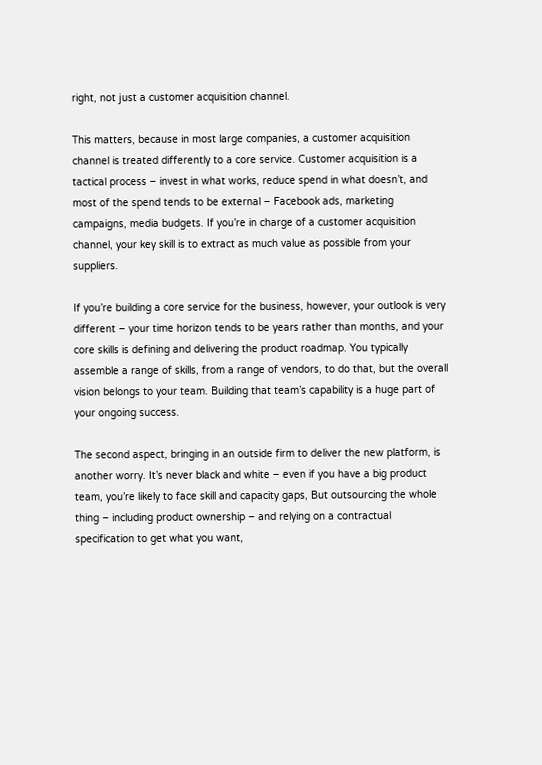right, not just a customer acquisition channel.

This matters, because in most large companies, a customer acquisition channel is treated differently to a core service. Customer acquisition is a tactical process – invest in what works, reduce spend in what doesn’t, and most of the spend tends to be external – Facebook ads, marketing campaigns, media budgets. If you’re in charge of a customer acquisition channel, your key skill is to extract as much value as possible from your suppliers.

If you’re building a core service for the business, however, your outlook is very different – your time horizon tends to be years rather than months, and your core skills is defining and delivering the product roadmap. You typically assemble a range of skills, from a range of vendors, to do that, but the overall vision belongs to your team. Building that team’s capability is a huge part of your ongoing success.

The second aspect, bringing in an outside firm to deliver the new platform, is another worry. It’s never black and white – even if you have a big product team, you’re likely to face skill and capacity gaps, But outsourcing the whole thing – including product ownership – and relying on a contractual specification to get what you want,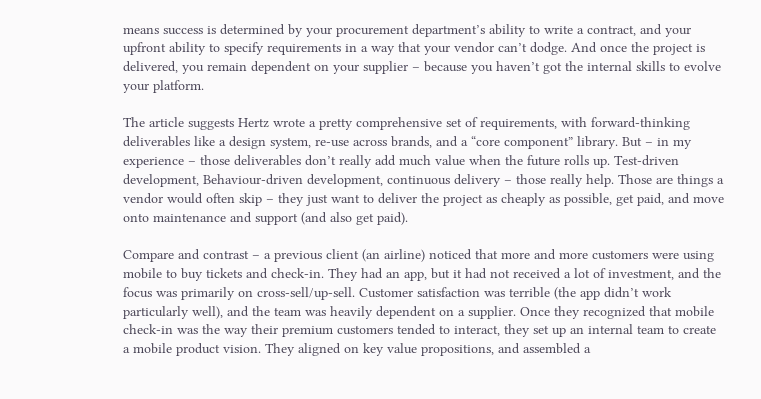means success is determined by your procurement department’s ability to write a contract, and your upfront ability to specify requirements in a way that your vendor can’t dodge. And once the project is delivered, you remain dependent on your supplier – because you haven’t got the internal skills to evolve your platform.

The article suggests Hertz wrote a pretty comprehensive set of requirements, with forward-thinking deliverables like a design system, re-use across brands, and a “core component” library. But – in my experience – those deliverables don’t really add much value when the future rolls up. Test-driven development, Behaviour-driven development, continuous delivery – those really help. Those are things a vendor would often skip – they just want to deliver the project as cheaply as possible, get paid, and move onto maintenance and support (and also get paid).

Compare and contrast – a previous client (an airline) noticed that more and more customers were using mobile to buy tickets and check-in. They had an app, but it had not received a lot of investment, and the focus was primarily on cross-sell/up-sell. Customer satisfaction was terrible (the app didn’t work particularly well), and the team was heavily dependent on a supplier. Once they recognized that mobile check-in was the way their premium customers tended to interact, they set up an internal team to create a mobile product vision. They aligned on key value propositions, and assembled a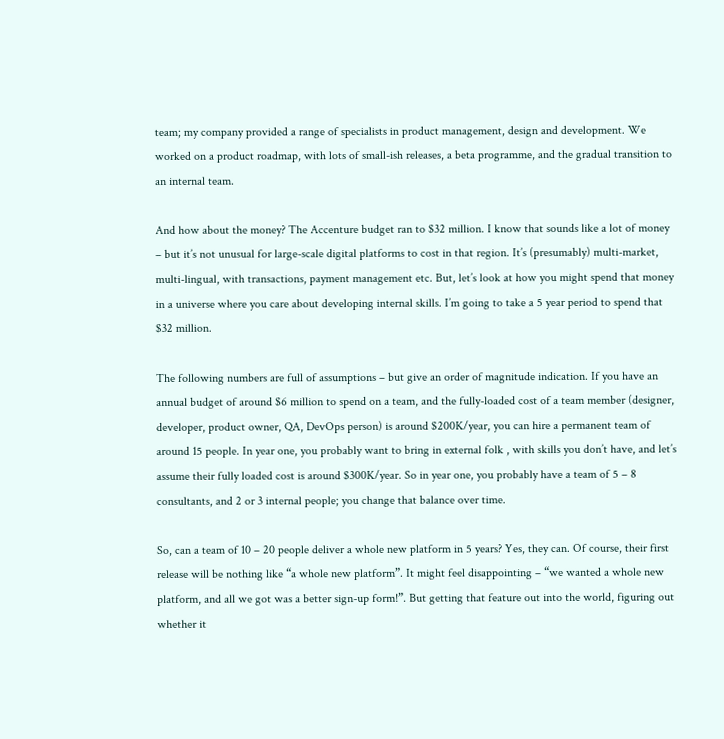team; my company provided a range of specialists in product management, design and development. We worked on a product roadmap, with lots of small-ish releases, a beta programme, and the gradual transition to an internal team.

And how about the money? The Accenture budget ran to $32 million. I know that sounds like a lot of money – but it’s not unusual for large-scale digital platforms to cost in that region. It’s (presumably) multi-market, multi-lingual, with transactions, payment management etc. But, let’s look at how you might spend that money in a universe where you care about developing internal skills. I’m going to take a 5 year period to spend that $32 million.

The following numbers are full of assumptions – but give an order of magnitude indication. If you have an annual budget of around $6 million to spend on a team, and the fully-loaded cost of a team member (designer, developer, product owner, QA, DevOps person) is around $200K/year, you can hire a permanent team of around 15 people. In year one, you probably want to bring in external folk , with skills you don’t have, and let’s assume their fully loaded cost is around $300K/year. So in year one, you probably have a team of 5 – 8 consultants, and 2 or 3 internal people; you change that balance over time.

So, can a team of 10 – 20 people deliver a whole new platform in 5 years? Yes, they can. Of course, their first release will be nothing like “a whole new platform”. It might feel disappointing – “we wanted a whole new platform, and all we got was a better sign-up form!”. But getting that feature out into the world, figuring out whether it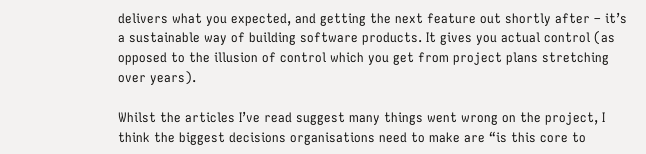delivers what you expected, and getting the next feature out shortly after – it’s a sustainable way of building software products. It gives you actual control (as opposed to the illusion of control which you get from project plans stretching over years).

Whilst the articles I’ve read suggest many things went wrong on the project, I think the biggest decisions organisations need to make are “is this core to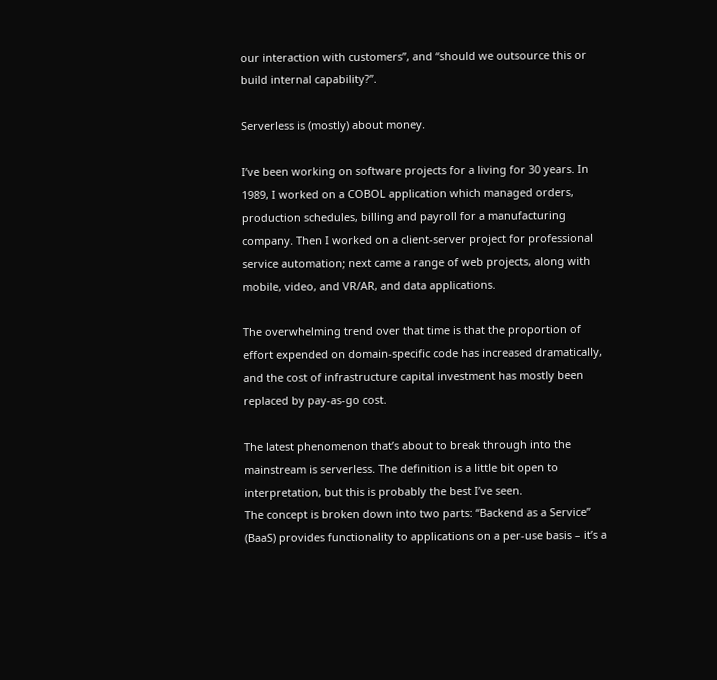our interaction with customers”, and “should we outsource this or build internal capability?”.

Serverless is (mostly) about money.

I’ve been working on software projects for a living for 30 years. In 1989, I worked on a COBOL application which managed orders, production schedules, billing and payroll for a manufacturing company. Then I worked on a client-server project for professional service automation; next came a range of web projects, along with mobile, video, and VR/AR, and data applications.

The overwhelming trend over that time is that the proportion of effort expended on domain-specific code has increased dramatically, and the cost of infrastructure capital investment has mostly been replaced by pay-as-go cost.

The latest phenomenon that’s about to break through into the mainstream is serverless. The definition is a little bit open to interpretation, but this is probably the best I’ve seen.
The concept is broken down into two parts: “Backend as a Service” (BaaS) provides functionality to applications on a per-use basis – it’s a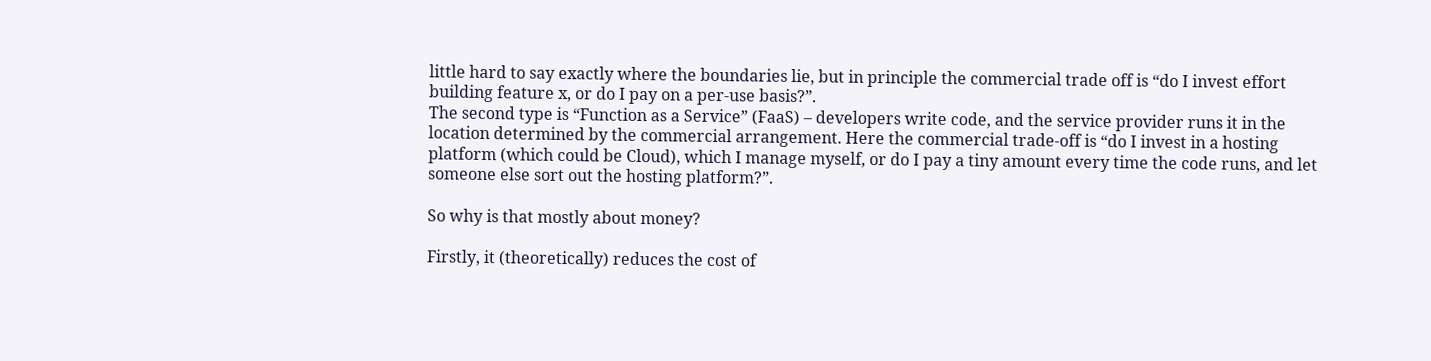little hard to say exactly where the boundaries lie, but in principle the commercial trade off is “do I invest effort building feature x, or do I pay on a per-use basis?”.
The second type is “Function as a Service” (FaaS) – developers write code, and the service provider runs it in the location determined by the commercial arrangement. Here the commercial trade-off is “do I invest in a hosting platform (which could be Cloud), which I manage myself, or do I pay a tiny amount every time the code runs, and let someone else sort out the hosting platform?”.

So why is that mostly about money?

Firstly, it (theoretically) reduces the cost of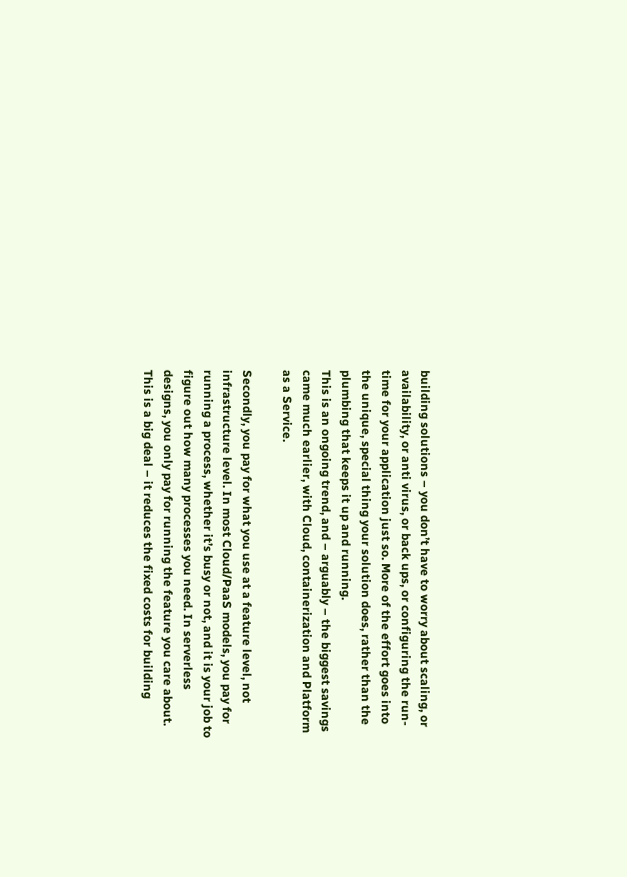building solutions – you don’t have to worry about scaling, or availability, or anti virus, or back ups, or configuring the run-time for your application just so. More of the effort goes into the unique, special thing your solution does, rather than the plumbing that keeps it up and running.
This is an ongoing trend, and – arguably – the biggest savings came much earlier, with Cloud, containerization and Platform as a Service.

Secondly, you pay for what you use at a feature level, not infrastructure level. In most Cloud/PaaS models, you pay for running a process, whether it’s busy or not, and it is your job to figure out how many processes you need. In serverless designs, you only pay for running the feature you care about.
This is a big deal – it reduces the fixed costs for building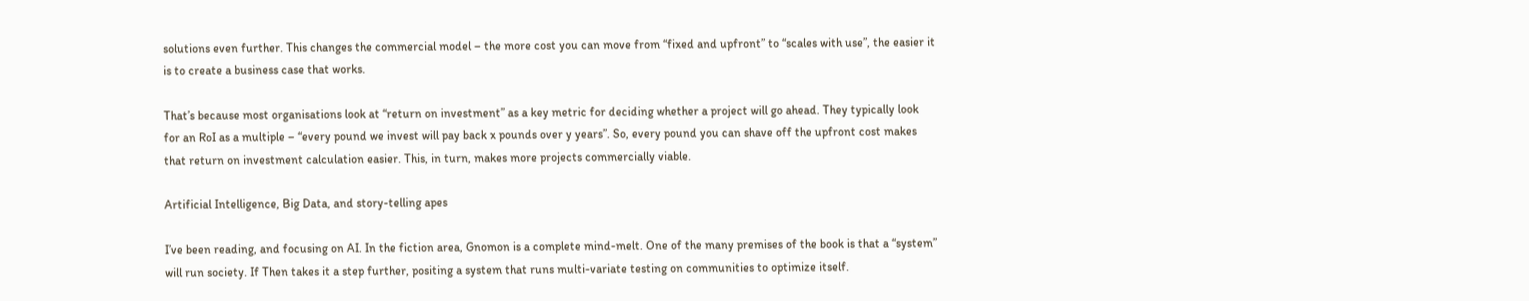solutions even further. This changes the commercial model – the more cost you can move from “fixed and upfront” to “scales with use”, the easier it is to create a business case that works.

That’s because most organisations look at “return on investment” as a key metric for deciding whether a project will go ahead. They typically look for an RoI as a multiple – “every pound we invest will pay back x pounds over y years”. So, every pound you can shave off the upfront cost makes that return on investment calculation easier. This, in turn, makes more projects commercially viable.

Artificial Intelligence, Big Data, and story-telling apes

I’ve been reading, and focusing on AI. In the fiction area, Gnomon is a complete mind-melt. One of the many premises of the book is that a “system” will run society. If Then takes it a step further, positing a system that runs multi-variate testing on communities to optimize itself.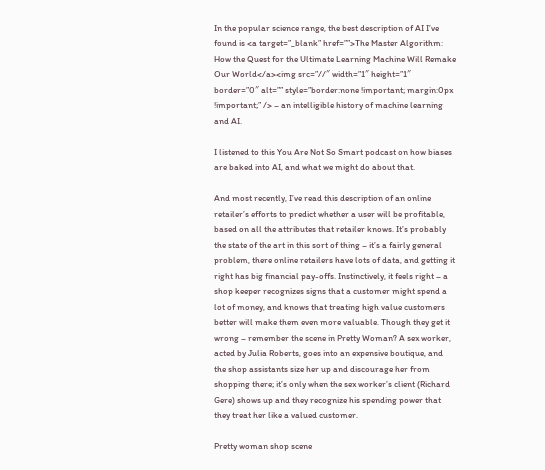In the popular science range, the best description of AI I’ve found is <a target=”_blank” href=””>The Master Algorithm: How the Quest for the Ultimate Learning Machine Will Remake Our World</a><img src=”//″ width=”1″ height=”1″ border=”0″ alt=”” style=”border:none !important; margin:0px !important;” /> – an intelligible history of machine learning and AI.

I listened to this You Are Not So Smart podcast on how biases are baked into AI, and what we might do about that.

And most recently, I’ve read this description of an online retailer’s efforts to predict whether a user will be profitable, based on all the attributes that retailer knows. It’s probably the state of the art in this sort of thing – it’s a fairly general problem, there online retailers have lots of data, and getting it right has big financial pay-offs. Instinctively, it feels right – a shop keeper recognizes signs that a customer might spend a lot of money, and knows that treating high value customers better will make them even more valuable. Though they get it wrong – remember the scene in Pretty Woman? A sex worker, acted by Julia Roberts, goes into an expensive boutique, and the shop assistants size her up and discourage her from shopping there; it’s only when the sex worker’s client (Richard Gere) shows up and they recognize his spending power that they treat her like a valued customer.

Pretty woman shop scene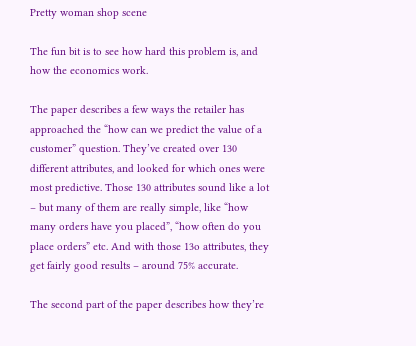Pretty woman shop scene

The fun bit is to see how hard this problem is, and how the economics work.

The paper describes a few ways the retailer has approached the “how can we predict the value of a customer” question. They’ve created over 130 different attributes, and looked for which ones were most predictive. Those 130 attributes sound like a lot – but many of them are really simple, like “how many orders have you placed”, “how often do you place orders” etc. And with those 13o attributes, they get fairly good results – around 75% accurate.

The second part of the paper describes how they’re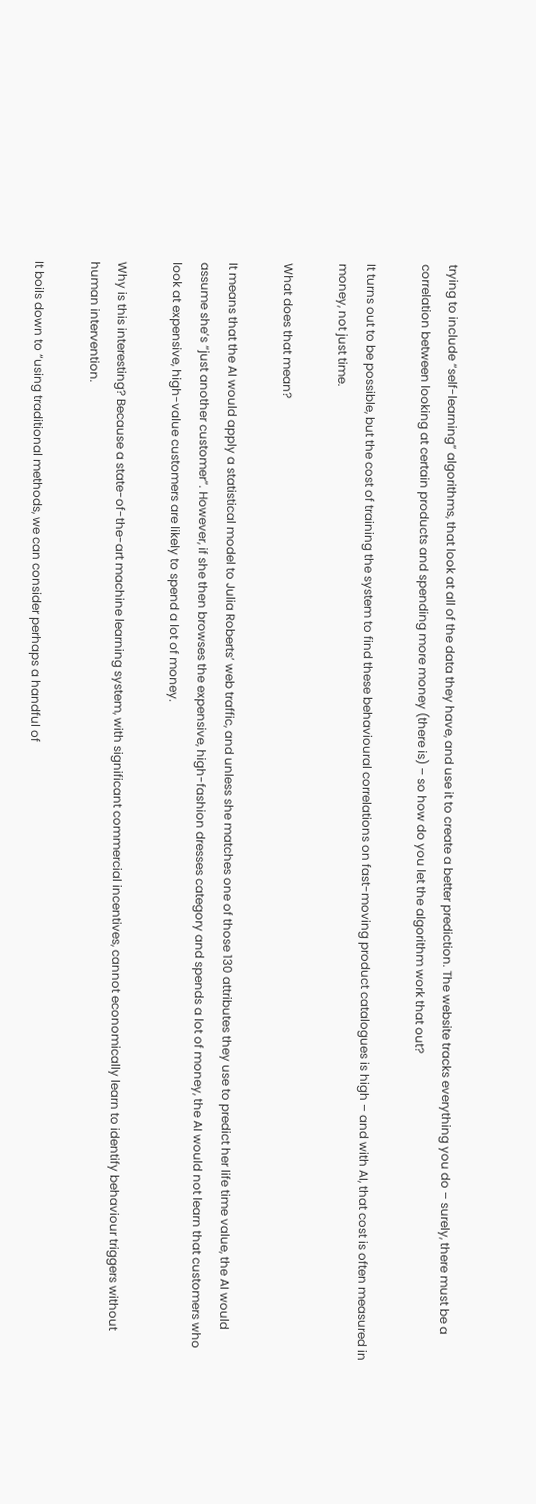trying to include “self-learning” algorithms, that look at all of the data they have, and use it to create a better prediction. The website tracks everything you do – surely, there must be a correlation between looking at certain products and spending more money (there is) – so how do you let the algorithm work that out?

It turns out to be possible, but the cost of training the system to find these behavioural correlations on fast-moving product catalogues is high – and with AI, that cost is often measured in money, not just time.

What does that mean?

It means that the AI would apply a statistical model to Julia Roberts’ web traffic, and unless she matches one of those 130 attributes they use to predict her life time value, the AI would assume she’s “just another customer”. However, if she then browses the expensive, high-fashion dresses category and spends a lot of money, the AI would not learn that customers who look at expensive, high-value customers are likely to spend a lot of money.

Why is this interesting? Because a state-of-the-art machine learning system, with significant commercial incentives, cannot economically learn to identify behaviour triggers without human intervention.

It boils down to “using traditional methods, we can consider perhaps a handful of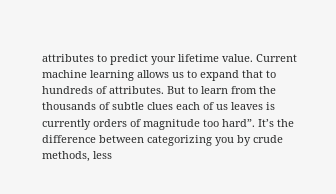attributes to predict your lifetime value. Current machine learning allows us to expand that to hundreds of attributes. But to learn from the thousands of subtle clues each of us leaves is currently orders of magnitude too hard”. It’s the difference between categorizing you by crude methods, less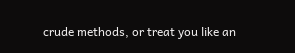crude methods, or treat you like an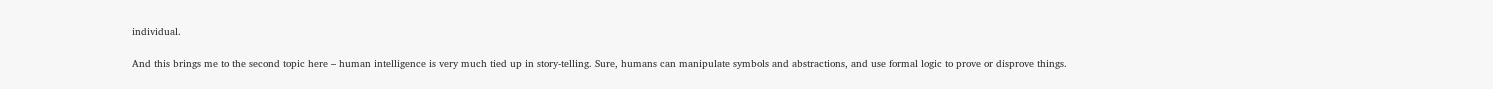individual.

And this brings me to the second topic here – human intelligence is very much tied up in story-telling. Sure, humans can manipulate symbols and abstractions, and use formal logic to prove or disprove things.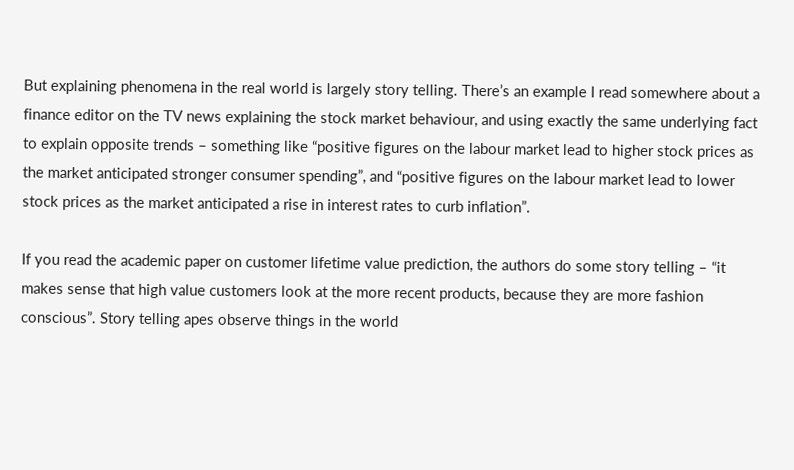But explaining phenomena in the real world is largely story telling. There’s an example I read somewhere about a finance editor on the TV news explaining the stock market behaviour, and using exactly the same underlying fact to explain opposite trends – something like “positive figures on the labour market lead to higher stock prices as the market anticipated stronger consumer spending”, and “positive figures on the labour market lead to lower stock prices as the market anticipated a rise in interest rates to curb inflation”.

If you read the academic paper on customer lifetime value prediction, the authors do some story telling – “it makes sense that high value customers look at the more recent products, because they are more fashion conscious”. Story telling apes observe things in the world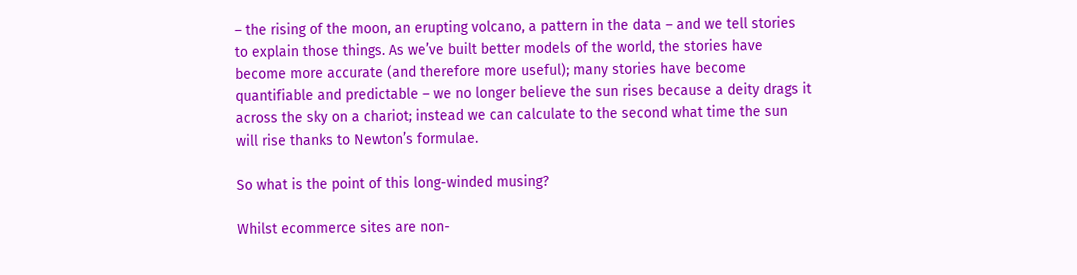– the rising of the moon, an erupting volcano, a pattern in the data – and we tell stories to explain those things. As we’ve built better models of the world, the stories have become more accurate (and therefore more useful); many stories have become quantifiable and predictable – we no longer believe the sun rises because a deity drags it across the sky on a chariot; instead we can calculate to the second what time the sun will rise thanks to Newton’s formulae.

So what is the point of this long-winded musing?

Whilst ecommerce sites are non-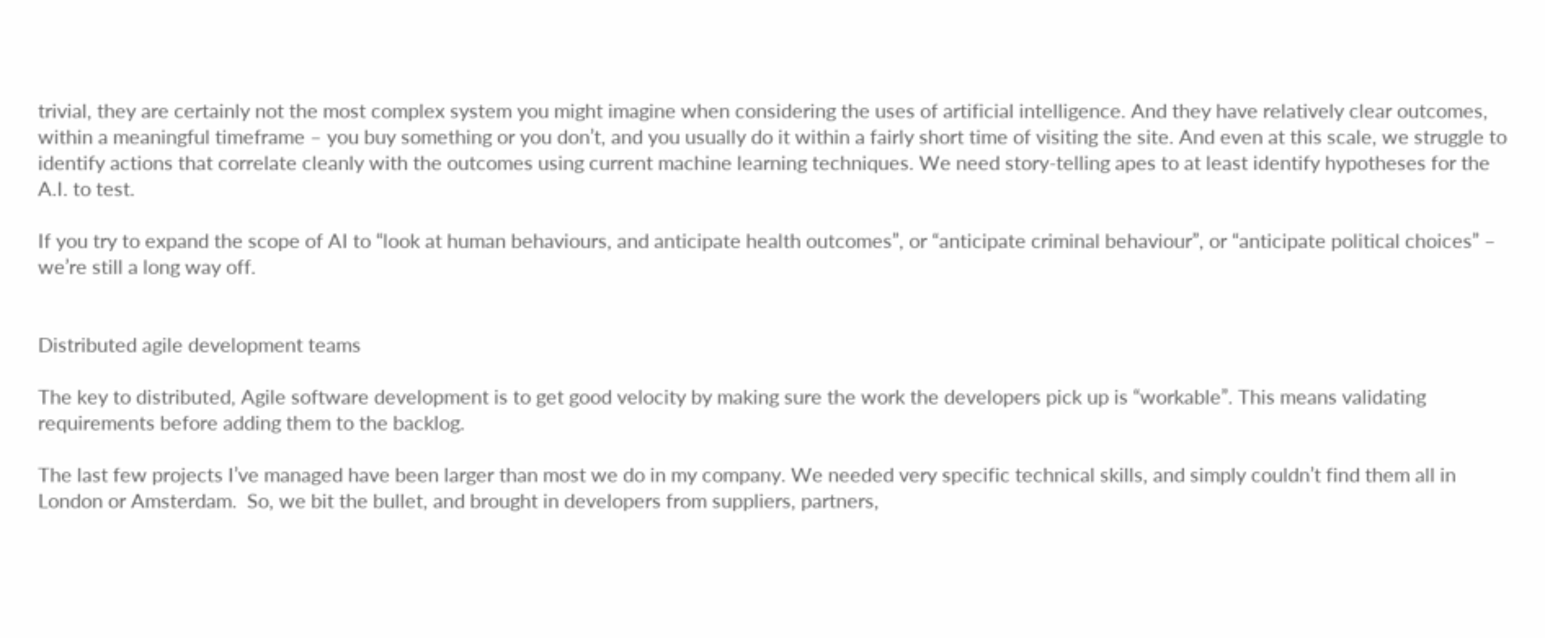trivial, they are certainly not the most complex system you might imagine when considering the uses of artificial intelligence. And they have relatively clear outcomes, within a meaningful timeframe – you buy something or you don’t, and you usually do it within a fairly short time of visiting the site. And even at this scale, we struggle to identify actions that correlate cleanly with the outcomes using current machine learning techniques. We need story-telling apes to at least identify hypotheses for the A.I. to test.

If you try to expand the scope of AI to “look at human behaviours, and anticipate health outcomes”, or “anticipate criminal behaviour”, or “anticipate political choices” – we’re still a long way off.


Distributed agile development teams

The key to distributed, Agile software development is to get good velocity by making sure the work the developers pick up is “workable”. This means validating requirements before adding them to the backlog.

The last few projects I’ve managed have been larger than most we do in my company. We needed very specific technical skills, and simply couldn’t find them all in London or Amsterdam.  So, we bit the bullet, and brought in developers from suppliers, partners,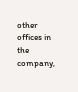other offices in the company,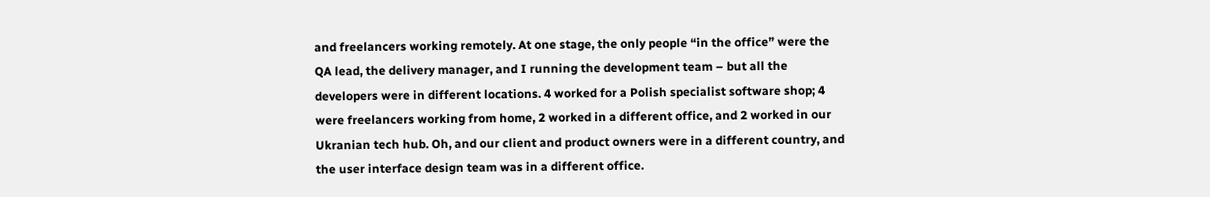and freelancers working remotely. At one stage, the only people “in the office” were the QA lead, the delivery manager, and I running the development team – but all the developers were in different locations. 4 worked for a Polish specialist software shop; 4 were freelancers working from home, 2 worked in a different office, and 2 worked in our Ukranian tech hub. Oh, and our client and product owners were in a different country, and the user interface design team was in a different office.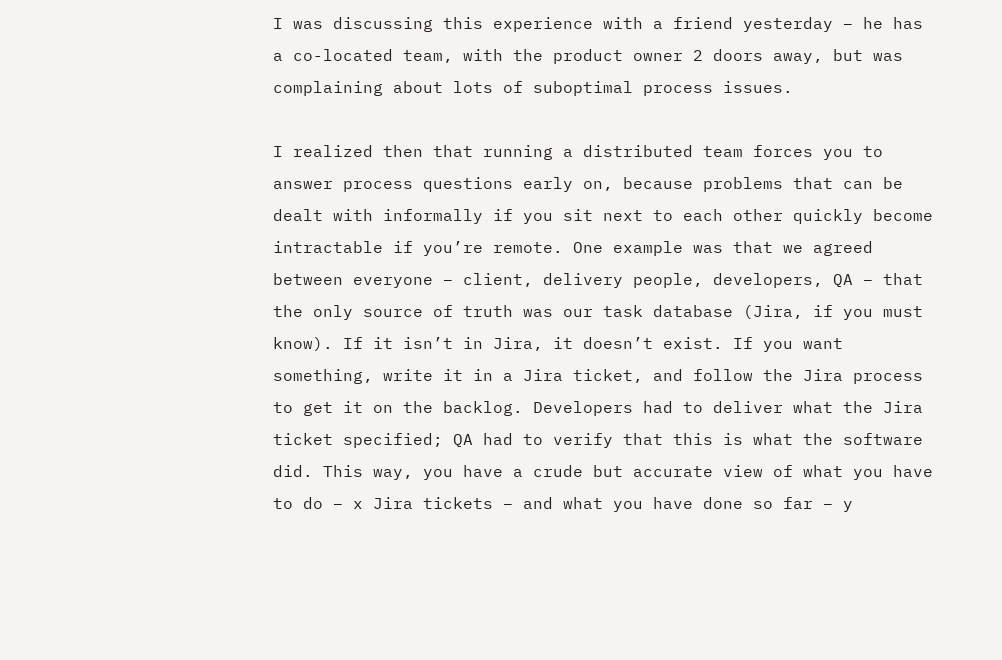I was discussing this experience with a friend yesterday – he has a co-located team, with the product owner 2 doors away, but was complaining about lots of suboptimal process issues.

I realized then that running a distributed team forces you to answer process questions early on, because problems that can be dealt with informally if you sit next to each other quickly become intractable if you’re remote. One example was that we agreed between everyone – client, delivery people, developers, QA – that the only source of truth was our task database (Jira, if you must know). If it isn’t in Jira, it doesn’t exist. If you want something, write it in a Jira ticket, and follow the Jira process to get it on the backlog. Developers had to deliver what the Jira ticket specified; QA had to verify that this is what the software did. This way, you have a crude but accurate view of what you have to do – x Jira tickets – and what you have done so far – y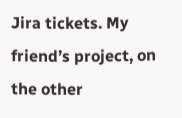Jira tickets. My friend’s project, on the other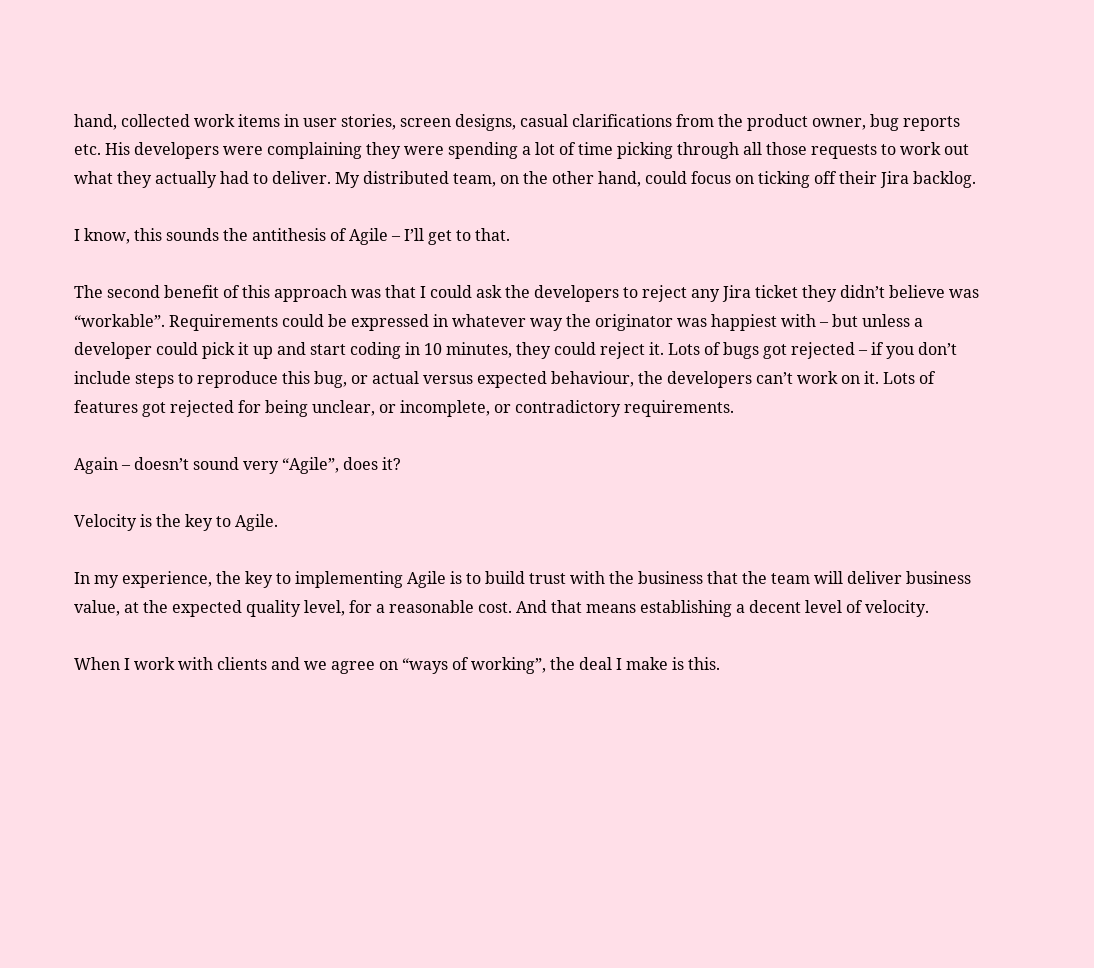hand, collected work items in user stories, screen designs, casual clarifications from the product owner, bug reports etc. His developers were complaining they were spending a lot of time picking through all those requests to work out what they actually had to deliver. My distributed team, on the other hand, could focus on ticking off their Jira backlog.

I know, this sounds the antithesis of Agile – I’ll get to that.

The second benefit of this approach was that I could ask the developers to reject any Jira ticket they didn’t believe was “workable”. Requirements could be expressed in whatever way the originator was happiest with – but unless a developer could pick it up and start coding in 10 minutes, they could reject it. Lots of bugs got rejected – if you don’t include steps to reproduce this bug, or actual versus expected behaviour, the developers can’t work on it. Lots of features got rejected for being unclear, or incomplete, or contradictory requirements.

Again – doesn’t sound very “Agile”, does it?

Velocity is the key to Agile.

In my experience, the key to implementing Agile is to build trust with the business that the team will deliver business value, at the expected quality level, for a reasonable cost. And that means establishing a decent level of velocity.

When I work with clients and we agree on “ways of working”, the deal I make is this.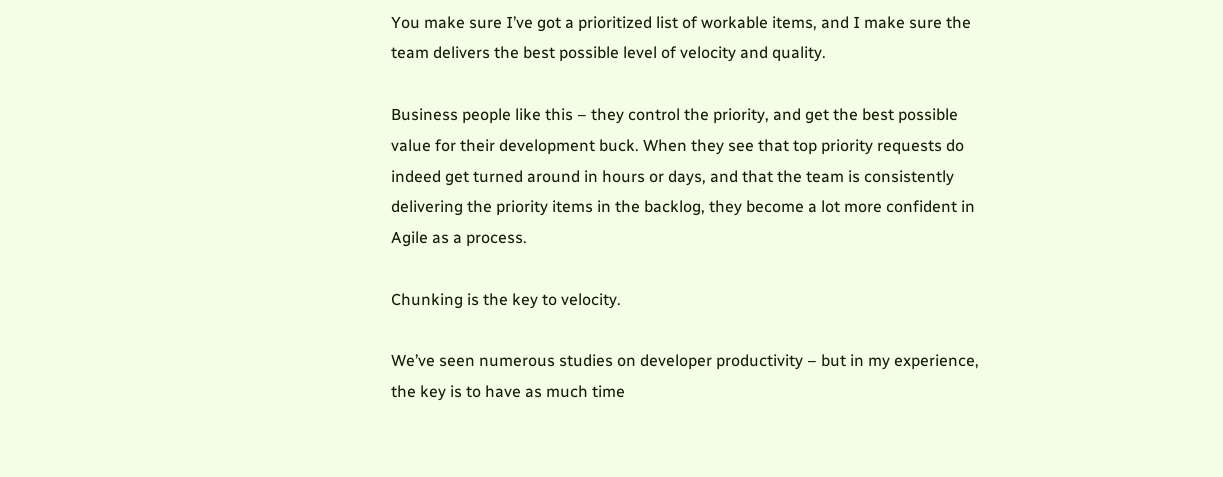You make sure I’ve got a prioritized list of workable items, and I make sure the team delivers the best possible level of velocity and quality.

Business people like this – they control the priority, and get the best possible value for their development buck. When they see that top priority requests do indeed get turned around in hours or days, and that the team is consistently delivering the priority items in the backlog, they become a lot more confident in Agile as a process.

Chunking is the key to velocity.

We’ve seen numerous studies on developer productivity – but in my experience, the key is to have as much time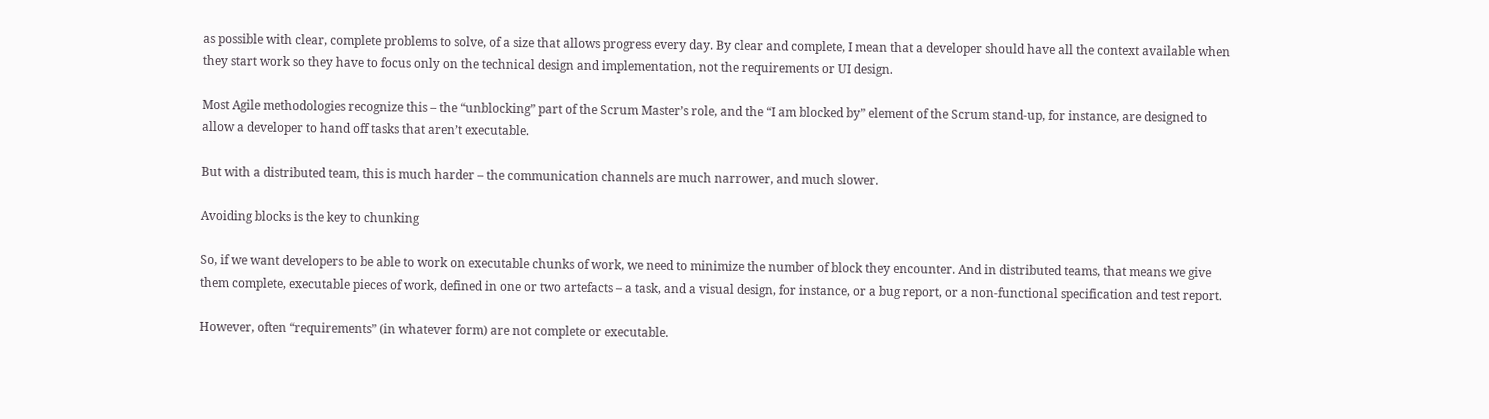as possible with clear, complete problems to solve, of a size that allows progress every day. By clear and complete, I mean that a developer should have all the context available when they start work so they have to focus only on the technical design and implementation, not the requirements or UI design.

Most Agile methodologies recognize this – the “unblocking” part of the Scrum Master’s role, and the “I am blocked by” element of the Scrum stand-up, for instance, are designed to allow a developer to hand off tasks that aren’t executable.

But with a distributed team, this is much harder – the communication channels are much narrower, and much slower.

Avoiding blocks is the key to chunking

So, if we want developers to be able to work on executable chunks of work, we need to minimize the number of block they encounter. And in distributed teams, that means we give them complete, executable pieces of work, defined in one or two artefacts – a task, and a visual design, for instance, or a bug report, or a non-functional specification and test report.

However, often “requirements” (in whatever form) are not complete or executable.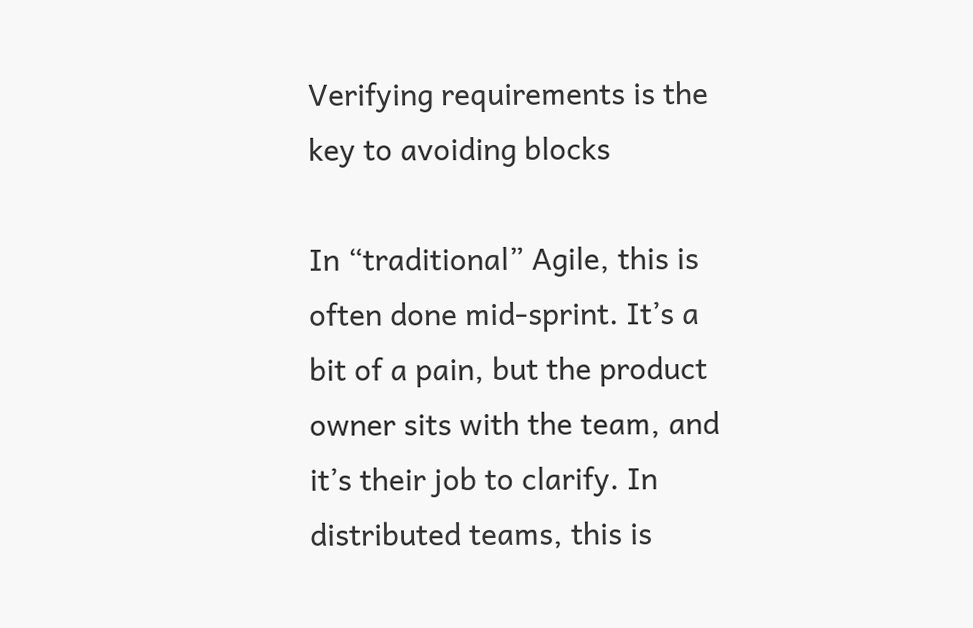Verifying requirements is the key to avoiding blocks

In “traditional” Agile, this is often done mid-sprint. It’s a bit of a pain, but the product owner sits with the team, and it’s their job to clarify. In distributed teams, this is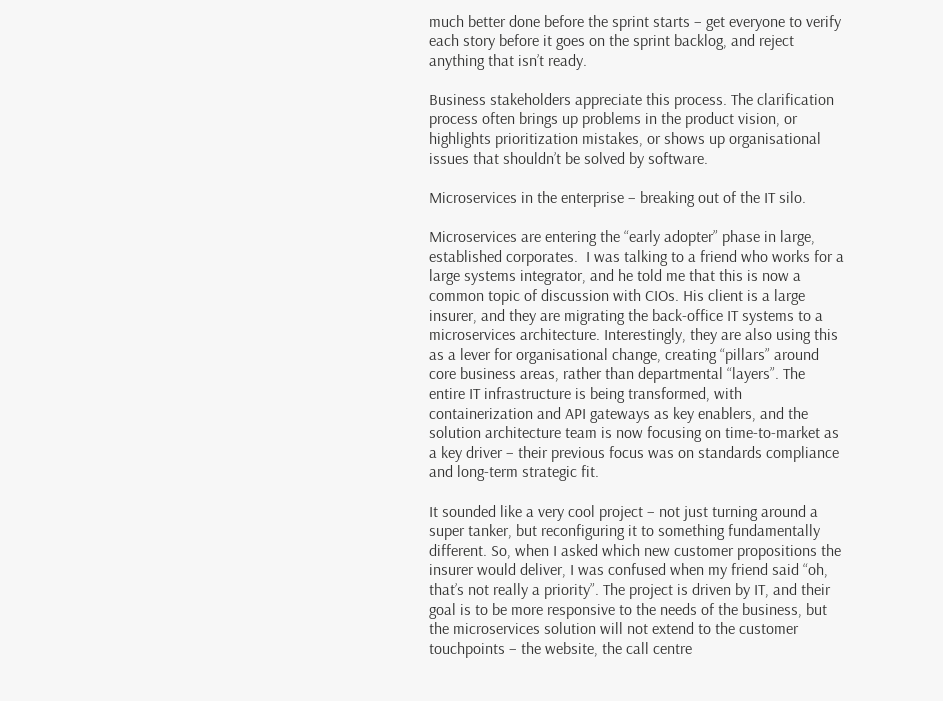much better done before the sprint starts – get everyone to verify each story before it goes on the sprint backlog, and reject anything that isn’t ready.

Business stakeholders appreciate this process. The clarification process often brings up problems in the product vision, or highlights prioritization mistakes, or shows up organisational issues that shouldn’t be solved by software.

Microservices in the enterprise – breaking out of the IT silo.

Microservices are entering the “early adopter” phase in large, established corporates.  I was talking to a friend who works for a large systems integrator, and he told me that this is now a common topic of discussion with CIOs. His client is a large insurer, and they are migrating the back-office IT systems to a microservices architecture. Interestingly, they are also using this as a lever for organisational change, creating “pillars” around core business areas, rather than departmental “layers”. The entire IT infrastructure is being transformed, with containerization and API gateways as key enablers, and the solution architecture team is now focusing on time-to-market as a key driver – their previous focus was on standards compliance and long-term strategic fit.

It sounded like a very cool project – not just turning around a super tanker, but reconfiguring it to something fundamentally different. So, when I asked which new customer propositions the insurer would deliver, I was confused when my friend said “oh, that’s not really a priority”. The project is driven by IT, and their goal is to be more responsive to the needs of the business, but the microservices solution will not extend to the customer touchpoints – the website, the call centre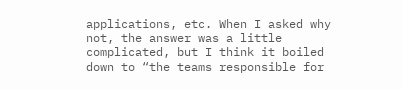applications, etc. When I asked why not, the answer was a little complicated, but I think it boiled down to “the teams responsible for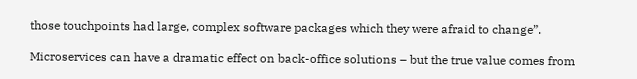those touchpoints had large, complex software packages which they were afraid to change”.

Microservices can have a dramatic effect on back-office solutions – but the true value comes from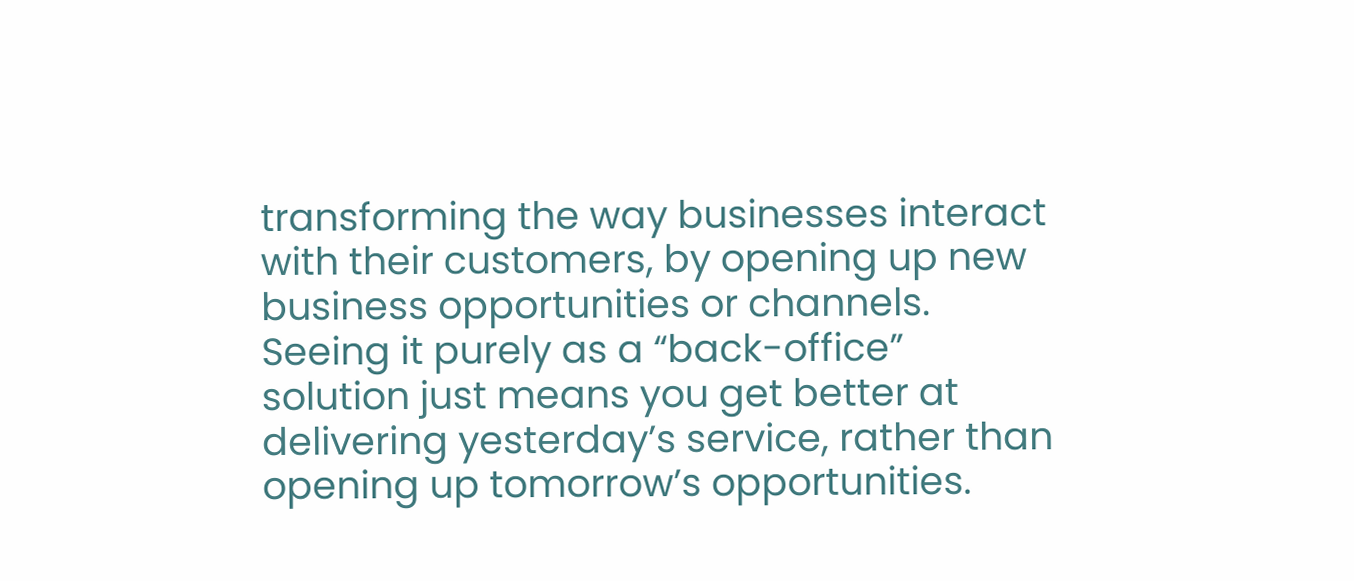transforming the way businesses interact with their customers, by opening up new business opportunities or channels. Seeing it purely as a “back-office” solution just means you get better at delivering yesterday’s service, rather than opening up tomorrow’s opportunities.